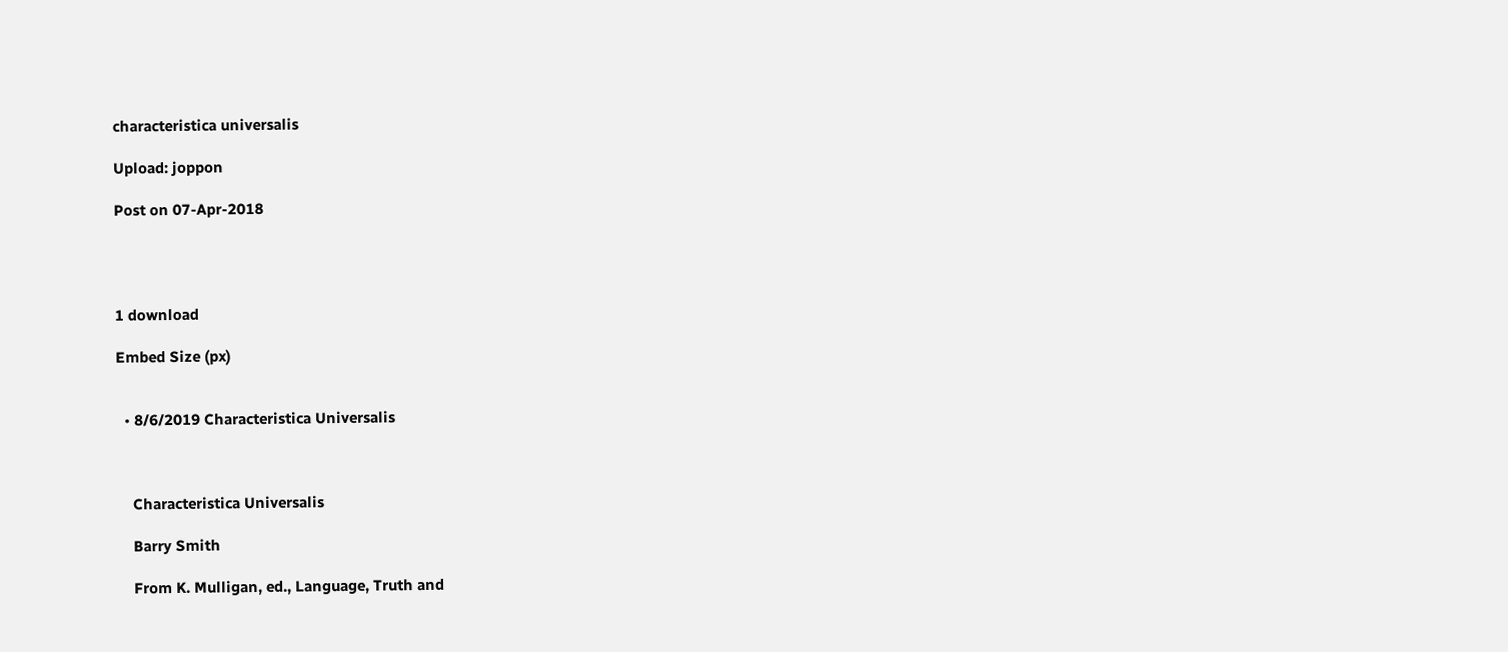characteristica universalis

Upload: joppon

Post on 07-Apr-2018




1 download

Embed Size (px)


  • 8/6/2019 Characteristica Universalis



    Characteristica Universalis

    Barry Smith

    From K. Mulligan, ed., Language, Truth and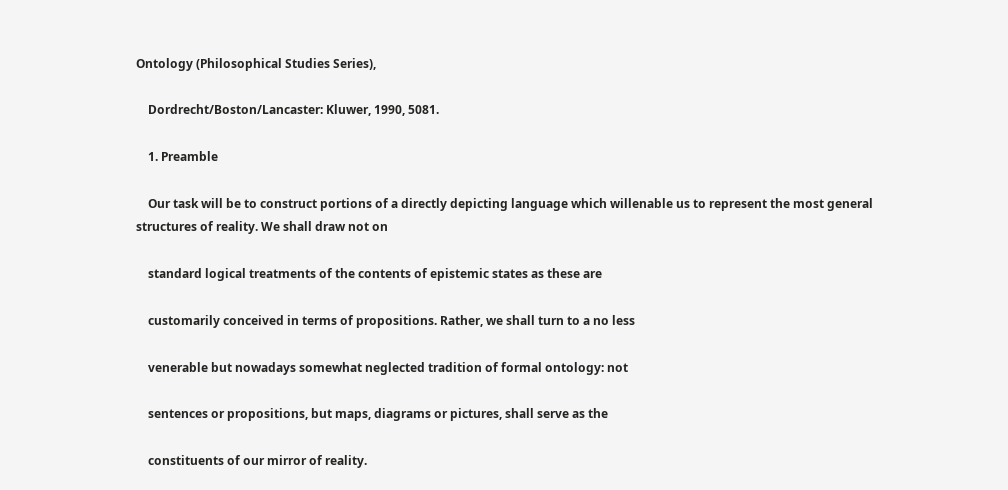Ontology (Philosophical Studies Series),

    Dordrecht/Boston/Lancaster: Kluwer, 1990, 5081.

    1. Preamble

    Our task will be to construct portions of a directly depicting language which willenable us to represent the most general structures of reality. We shall draw not on

    standard logical treatments of the contents of epistemic states as these are

    customarily conceived in terms of propositions. Rather, we shall turn to a no less

    venerable but nowadays somewhat neglected tradition of formal ontology: not

    sentences or propositions, but maps, diagrams or pictures, shall serve as the

    constituents of our mirror of reality.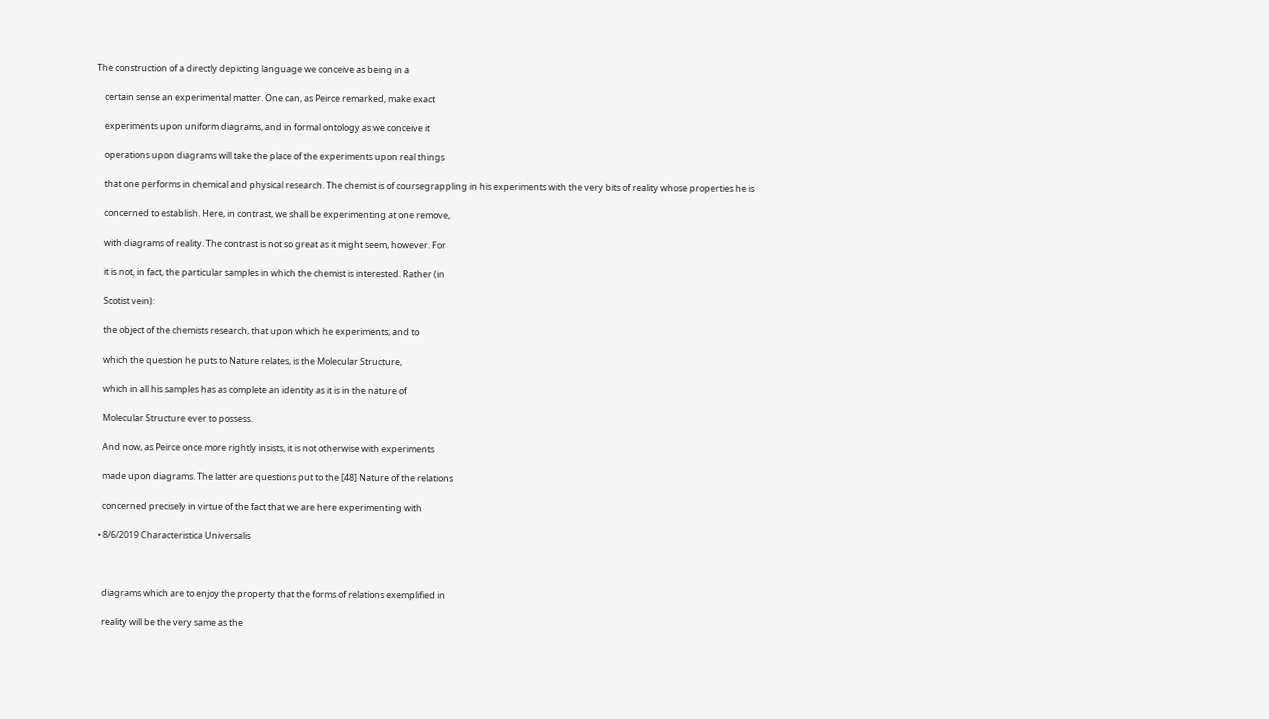The construction of a directly depicting language we conceive as being in a

    certain sense an experimental matter. One can, as Peirce remarked, make exact

    experiments upon uniform diagrams, and in formal ontology as we conceive it

    operations upon diagrams will take the place of the experiments upon real things

    that one performs in chemical and physical research. The chemist is of coursegrappling in his experiments with the very bits of reality whose properties he is

    concerned to establish. Here, in contrast, we shall be experimenting at one remove,

    with diagrams of reality. The contrast is not so great as it might seem, however. For

    it is not, in fact, the particular samples in which the chemist is interested. Rather (in

    Scotist vein):

    the object of the chemists research, that upon which he experiments, and to

    which the question he puts to Nature relates, is the Molecular Structure,

    which in all his samples has as complete an identity as it is in the nature of

    Molecular Structure ever to possess.

    And now, as Peirce once more rightly insists, it is not otherwise with experiments

    made upon diagrams. The latter are questions put to the [48] Nature of the relations

    concerned precisely in virtue of the fact that we are here experimenting with

  • 8/6/2019 Characteristica Universalis



    diagrams which are to enjoy the property that the forms of relations exemplified in

    reality will be the very same as the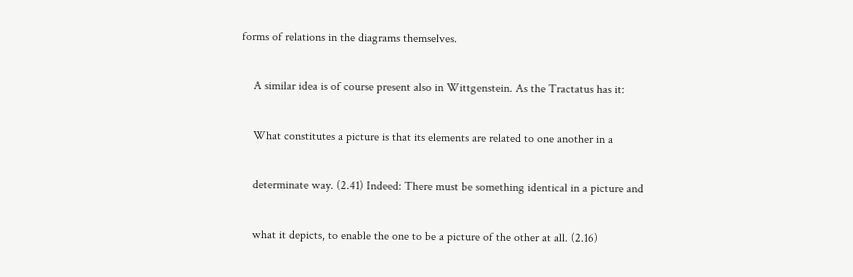forms of relations in the diagrams themselves.

    A similar idea is of course present also in Wittgenstein. As the Tractatus has it:

    What constitutes a picture is that its elements are related to one another in a

    determinate way. (2.41) Indeed: There must be something identical in a picture and

    what it depicts, to enable the one to be a picture of the other at all. (2.16)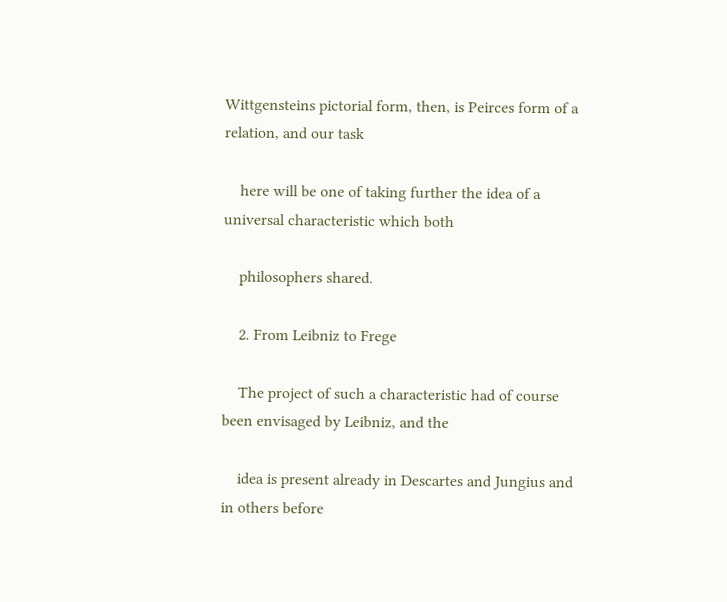Wittgensteins pictorial form, then, is Peirces form of a relation, and our task

    here will be one of taking further the idea of a universal characteristic which both

    philosophers shared.

    2. From Leibniz to Frege

    The project of such a characteristic had of course been envisaged by Leibniz, and the

    idea is present already in Descartes and Jungius and in others before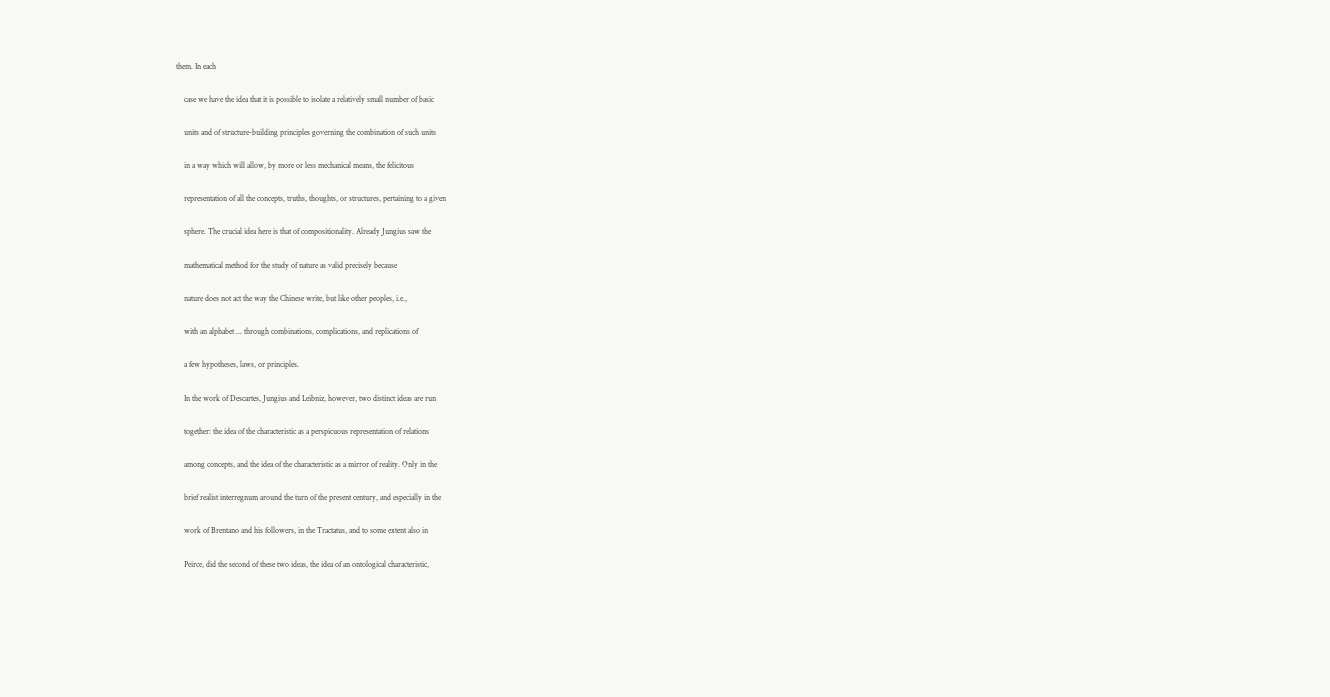them. In each

    case we have the idea that it is possible to isolate a relatively small number of basic

    units and of structure-building principles governing the combination of such units

    in a way which will allow, by more or less mechanical means, the felicitous

    representation of all the concepts, truths, thoughts, or structures, pertaining to a given

    sphere. The crucial idea here is that of compositionality. Already Jungius saw the

    mathematical method for the study of nature as valid precisely because

    nature does not act the way the Chinese write, but like other peoples, i.e.,

    with an alphabet ... through combinations, complications, and replications of

    a few hypotheses, laws, or principles.

    In the work of Descartes, Jungius and Leibniz, however, two distinct ideas are run

    together: the idea of the characteristic as a perspicuous representation of relations

    among concepts, and the idea of the characteristic as a mirror of reality. Only in the

    brief realist interregnum around the turn of the present century, and especially in the

    work of Brentano and his followers, in the Tractatus, and to some extent also in

    Peirce, did the second of these two ideas, the idea of an ontological characteristic,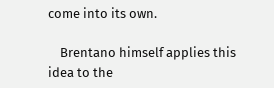come into its own.

    Brentano himself applies this idea to the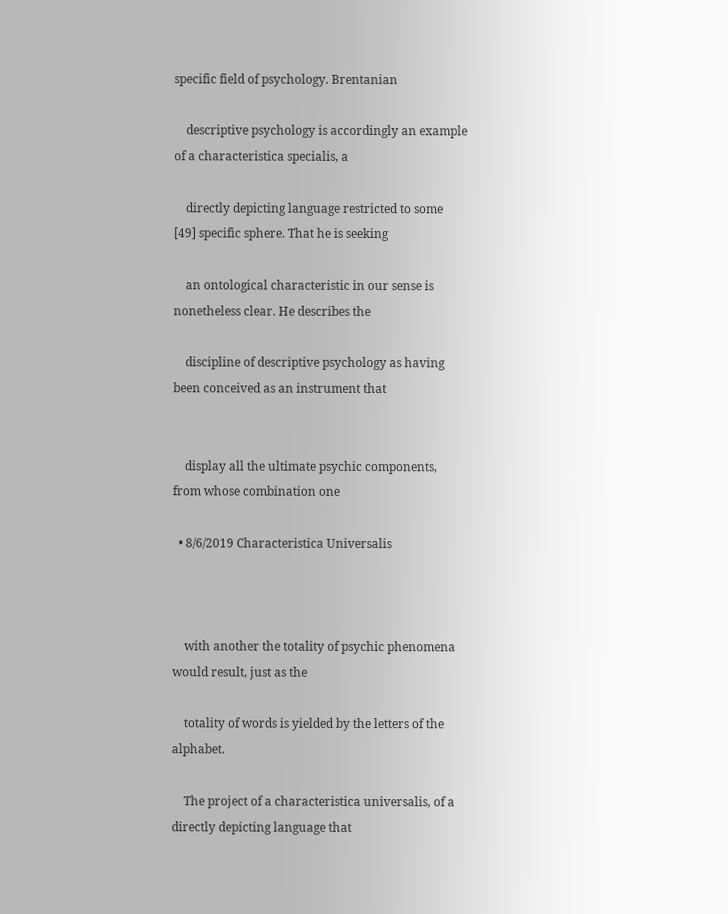specific field of psychology. Brentanian

    descriptive psychology is accordingly an example of a characteristica specialis, a

    directly depicting language restricted to some [49] specific sphere. That he is seeking

    an ontological characteristic in our sense is nonetheless clear. He describes the

    discipline of descriptive psychology as having been conceived as an instrument that


    display all the ultimate psychic components, from whose combination one

  • 8/6/2019 Characteristica Universalis



    with another the totality of psychic phenomena would result, just as the

    totality of words is yielded by the letters of the alphabet.

    The project of a characteristica universalis, of a directly depicting language that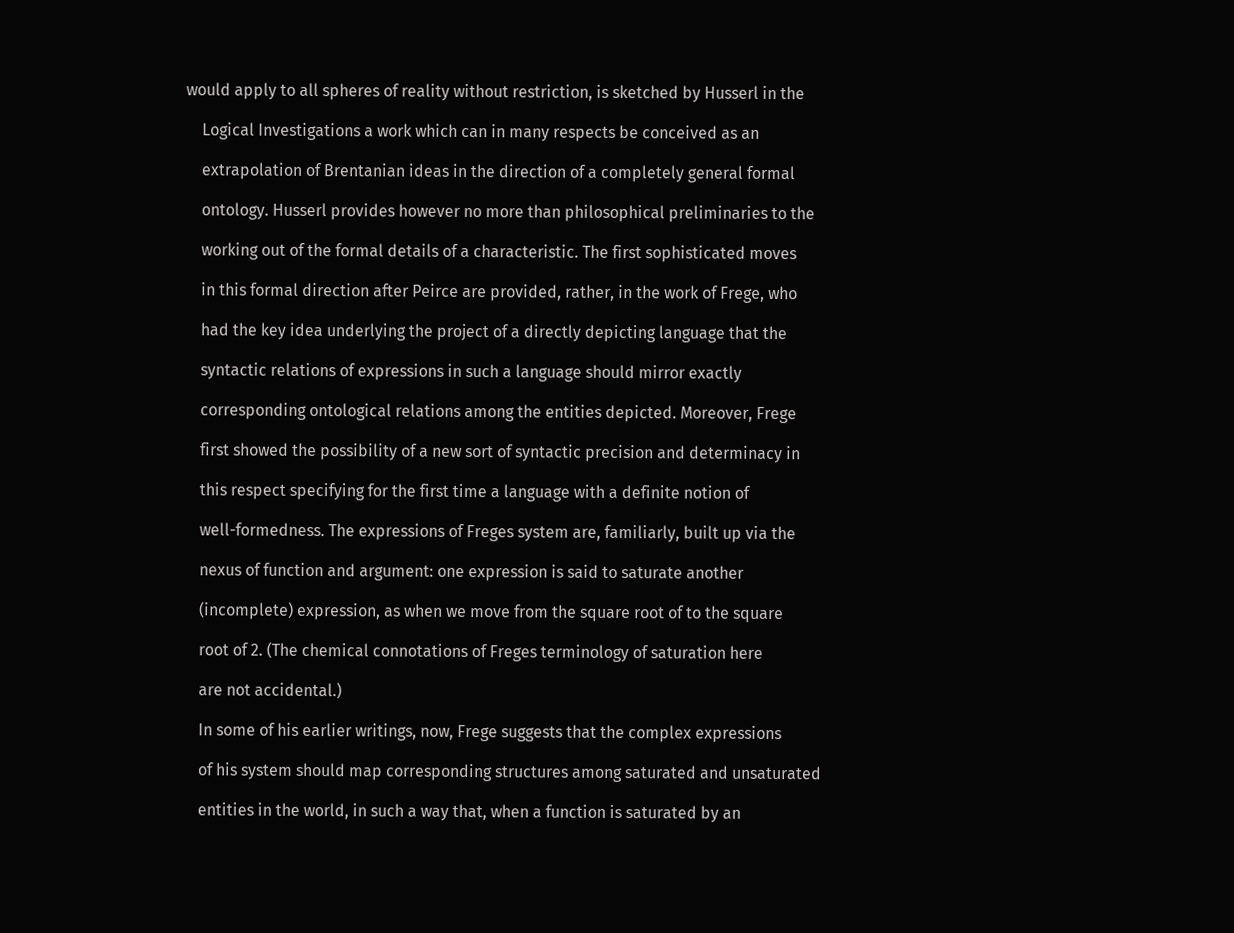would apply to all spheres of reality without restriction, is sketched by Husserl in the

    Logical Investigations a work which can in many respects be conceived as an

    extrapolation of Brentanian ideas in the direction of a completely general formal

    ontology. Husserl provides however no more than philosophical preliminaries to the

    working out of the formal details of a characteristic. The first sophisticated moves

    in this formal direction after Peirce are provided, rather, in the work of Frege, who

    had the key idea underlying the project of a directly depicting language that the

    syntactic relations of expressions in such a language should mirror exactly

    corresponding ontological relations among the entities depicted. Moreover, Frege

    first showed the possibility of a new sort of syntactic precision and determinacy in

    this respect specifying for the first time a language with a definite notion of

    well-formedness. The expressions of Freges system are, familiarly, built up via the

    nexus of function and argument: one expression is said to saturate another

    (incomplete) expression, as when we move from the square root of to the square

    root of 2. (The chemical connotations of Freges terminology of saturation here

    are not accidental.)

    In some of his earlier writings, now, Frege suggests that the complex expressions

    of his system should map corresponding structures among saturated and unsaturated

    entities in the world, in such a way that, when a function is saturated by an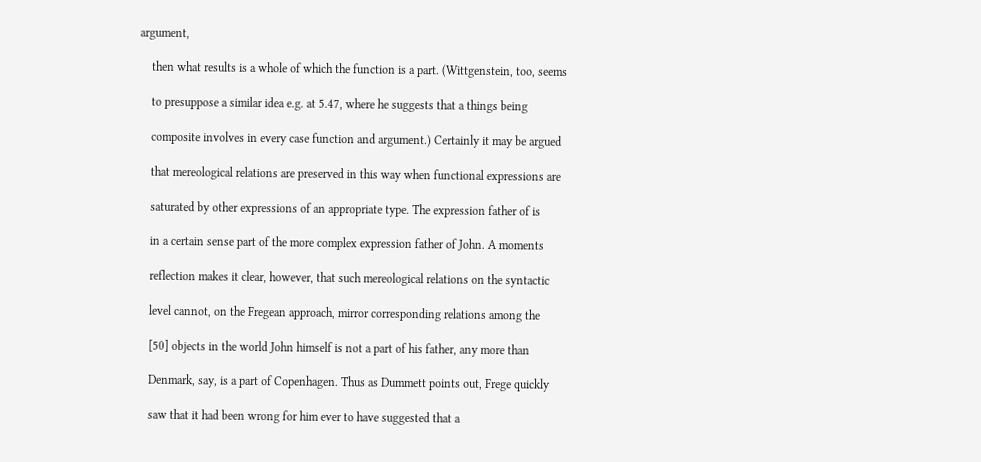argument,

    then what results is a whole of which the function is a part. (Wittgenstein, too, seems

    to presuppose a similar idea e.g. at 5.47, where he suggests that a things being

    composite involves in every case function and argument.) Certainly it may be argued

    that mereological relations are preserved in this way when functional expressions are

    saturated by other expressions of an appropriate type. The expression father of is

    in a certain sense part of the more complex expression father of John. A moments

    reflection makes it clear, however, that such mereological relations on the syntactic

    level cannot, on the Fregean approach, mirror corresponding relations among the

    [50] objects in the world John himself is not a part of his father, any more than

    Denmark, say, is a part of Copenhagen. Thus as Dummett points out, Frege quickly

    saw that it had been wrong for him ever to have suggested that a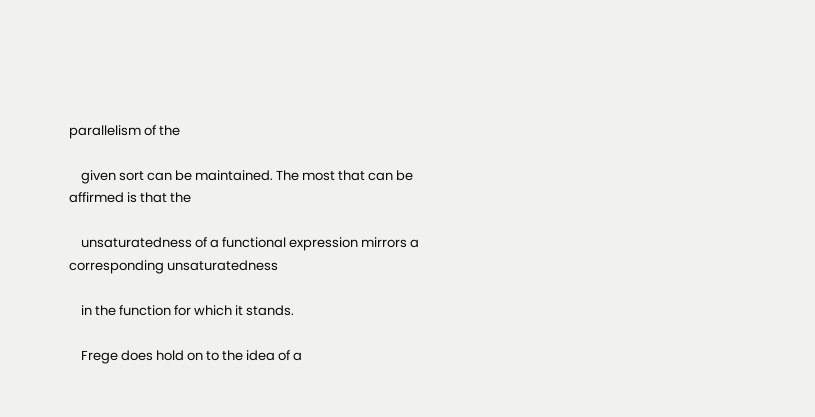parallelism of the

    given sort can be maintained. The most that can be affirmed is that the

    unsaturatedness of a functional expression mirrors a corresponding unsaturatedness

    in the function for which it stands.

    Frege does hold on to the idea of a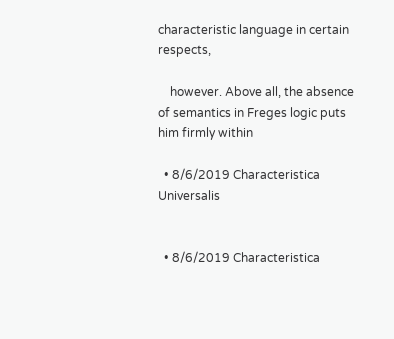characteristic language in certain respects,

    however. Above all, the absence of semantics in Freges logic puts him firmly within

  • 8/6/2019 Characteristica Universalis


  • 8/6/2019 Characteristica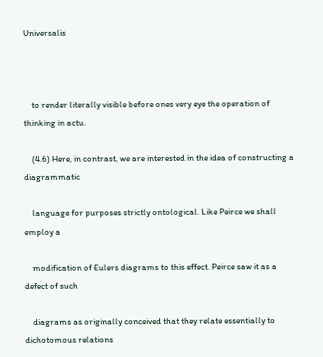Universalis



    to render literally visible before ones very eye the operation of thinking in actu.

    (4.6) Here, in contrast, we are interested in the idea of constructing a diagrammatic

    language for purposes strictly ontological. Like Peirce we shall employ a

    modification of Eulers diagrams to this effect. Peirce saw it as a defect of such

    diagrams as originally conceived that they relate essentially to dichotomous relations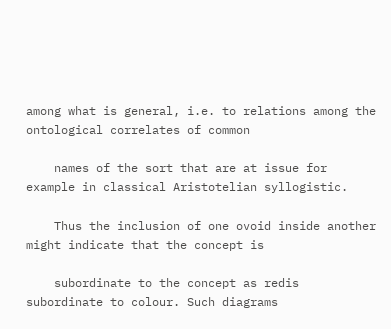among what is general, i.e. to relations among the ontological correlates of common

    names of the sort that are at issue for example in classical Aristotelian syllogistic.

    Thus the inclusion of one ovoid inside another might indicate that the concept is

    subordinate to the concept as redis subordinate to colour. Such diagrams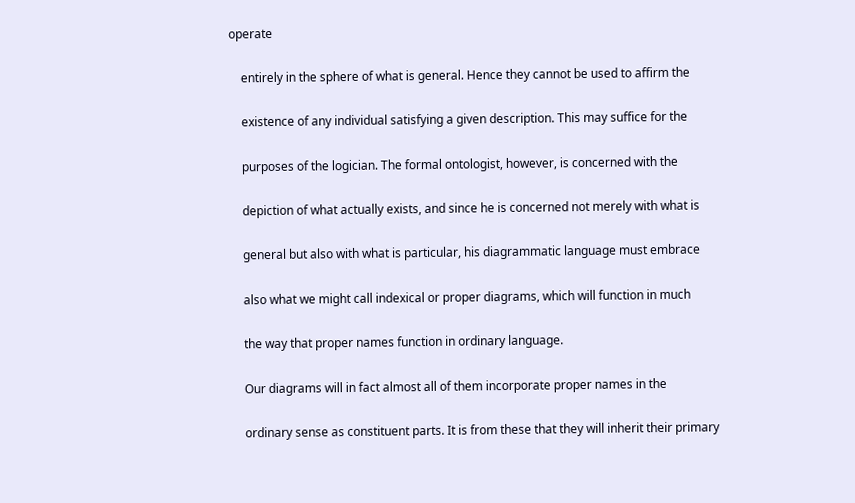operate

    entirely in the sphere of what is general. Hence they cannot be used to affirm the

    existence of any individual satisfying a given description. This may suffice for the

    purposes of the logician. The formal ontologist, however, is concerned with the

    depiction of what actually exists, and since he is concerned not merely with what is

    general but also with what is particular, his diagrammatic language must embrace

    also what we might call indexical or proper diagrams, which will function in much

    the way that proper names function in ordinary language.

    Our diagrams will in fact almost all of them incorporate proper names in the

    ordinary sense as constituent parts. It is from these that they will inherit their primary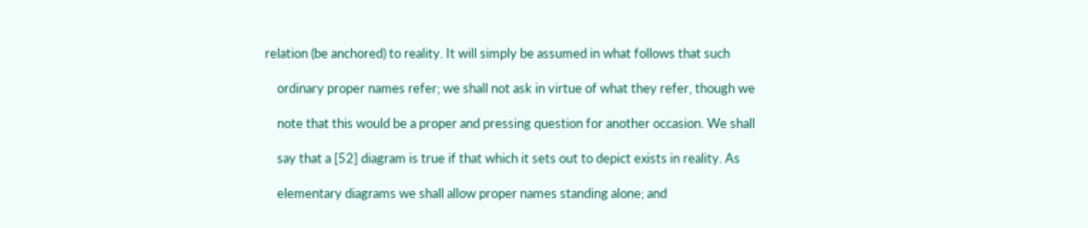relation (be anchored) to reality. It will simply be assumed in what follows that such

    ordinary proper names refer; we shall not ask in virtue of what they refer, though we

    note that this would be a proper and pressing question for another occasion. We shall

    say that a [52] diagram is true if that which it sets out to depict exists in reality. As

    elementary diagrams we shall allow proper names standing alone; and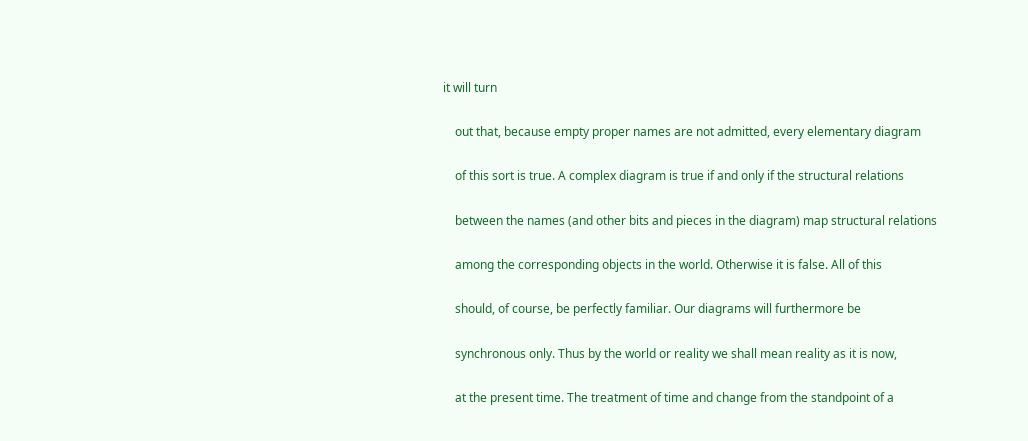it will turn

    out that, because empty proper names are not admitted, every elementary diagram

    of this sort is true. A complex diagram is true if and only if the structural relations

    between the names (and other bits and pieces in the diagram) map structural relations

    among the corresponding objects in the world. Otherwise it is false. All of this

    should, of course, be perfectly familiar. Our diagrams will furthermore be

    synchronous only. Thus by the world or reality we shall mean reality as it is now,

    at the present time. The treatment of time and change from the standpoint of a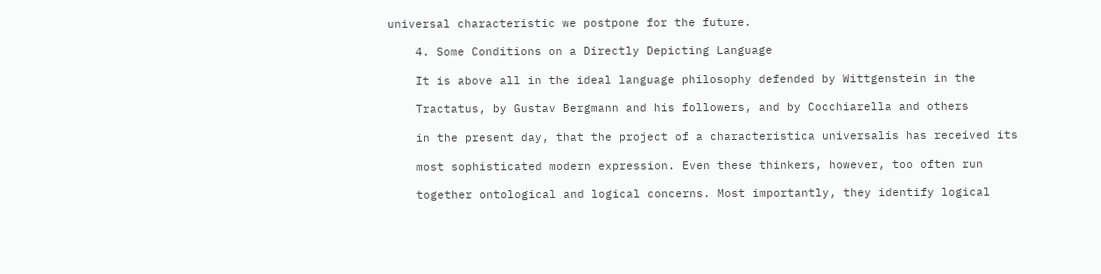universal characteristic we postpone for the future.

    4. Some Conditions on a Directly Depicting Language

    It is above all in the ideal language philosophy defended by Wittgenstein in the

    Tractatus, by Gustav Bergmann and his followers, and by Cocchiarella and others

    in the present day, that the project of a characteristica universalis has received its

    most sophisticated modern expression. Even these thinkers, however, too often run

    together ontological and logical concerns. Most importantly, they identify logical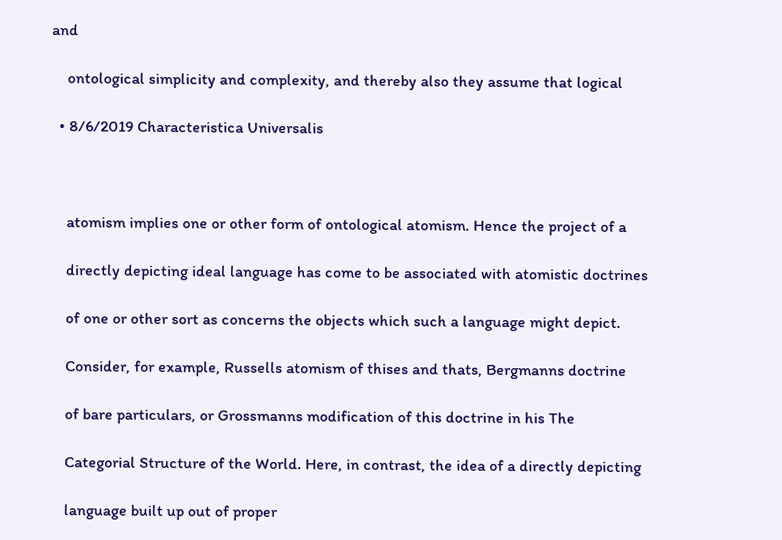and

    ontological simplicity and complexity, and thereby also they assume that logical

  • 8/6/2019 Characteristica Universalis



    atomism implies one or other form of ontological atomism. Hence the project of a

    directly depicting ideal language has come to be associated with atomistic doctrines

    of one or other sort as concerns the objects which such a language might depict.

    Consider, for example, Russells atomism of thises and thats, Bergmanns doctrine

    of bare particulars, or Grossmanns modification of this doctrine in his The

    Categorial Structure of the World. Here, in contrast, the idea of a directly depicting

    language built up out of proper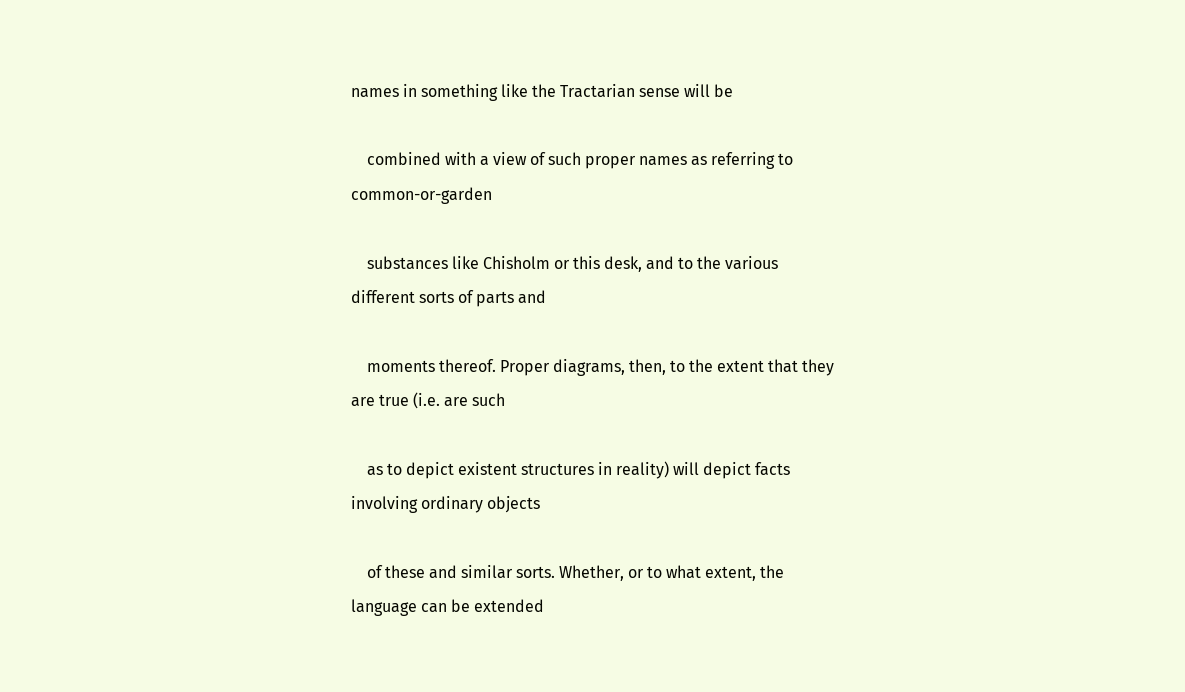names in something like the Tractarian sense will be

    combined with a view of such proper names as referring to common-or-garden

    substances like Chisholm or this desk, and to the various different sorts of parts and

    moments thereof. Proper diagrams, then, to the extent that they are true (i.e. are such

    as to depict existent structures in reality) will depict facts involving ordinary objects

    of these and similar sorts. Whether, or to what extent, the language can be extended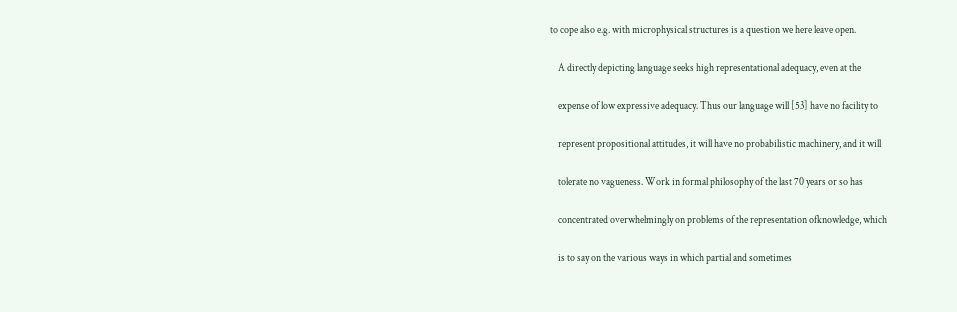to cope also e.g. with microphysical structures is a question we here leave open.

    A directly depicting language seeks high representational adequacy, even at the

    expense of low expressive adequacy. Thus our language will [53] have no facility to

    represent propositional attitudes, it will have no probabilistic machinery, and it will

    tolerate no vagueness. Work in formal philosophy of the last 70 years or so has

    concentrated overwhelmingly on problems of the representation ofknowledge, which

    is to say on the various ways in which partial and sometimes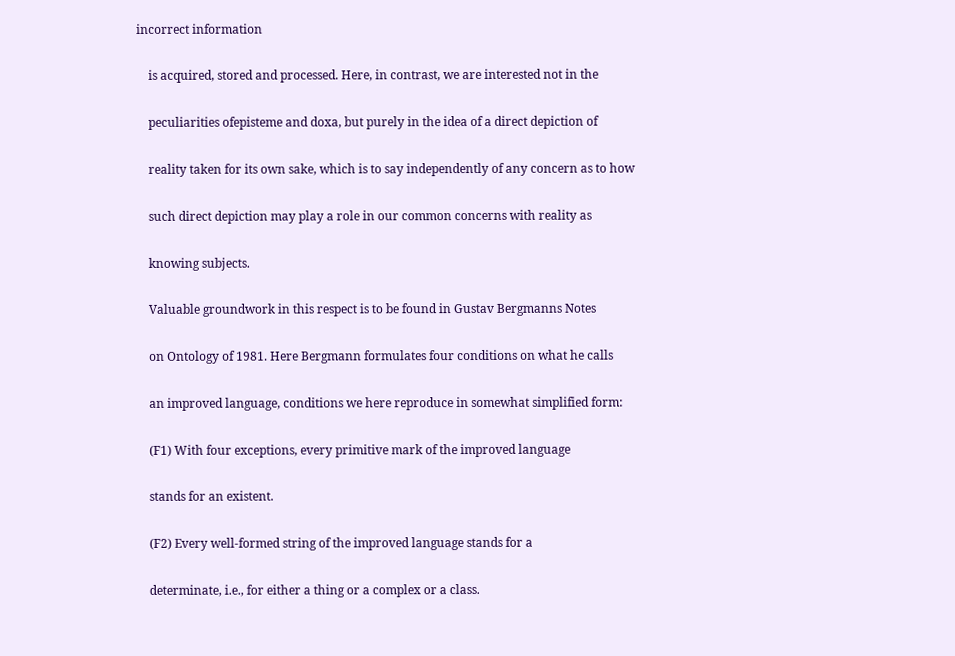incorrect information

    is acquired, stored and processed. Here, in contrast, we are interested not in the

    peculiarities ofepisteme and doxa, but purely in the idea of a direct depiction of

    reality taken for its own sake, which is to say independently of any concern as to how

    such direct depiction may play a role in our common concerns with reality as

    knowing subjects.

    Valuable groundwork in this respect is to be found in Gustav Bergmanns Notes

    on Ontology of 1981. Here Bergmann formulates four conditions on what he calls

    an improved language, conditions we here reproduce in somewhat simplified form:

    (F1) With four exceptions, every primitive mark of the improved language

    stands for an existent.

    (F2) Every well-formed string of the improved language stands for a

    determinate, i.e., for either a thing or a complex or a class.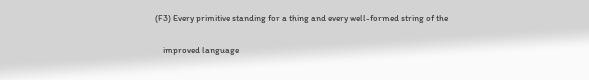(F3) Every primitive standing for a thing and every well-formed string of the

    improved language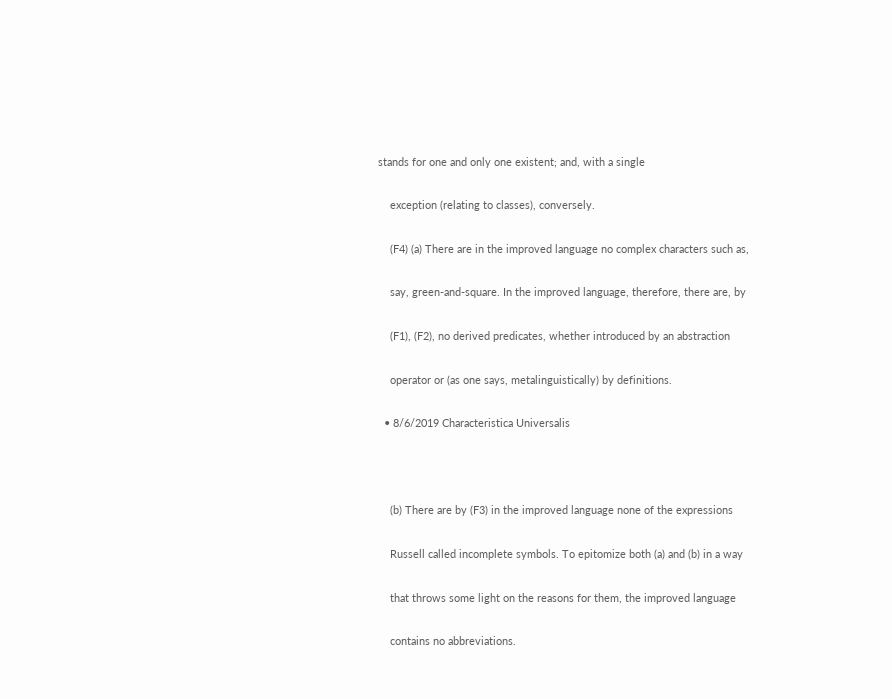stands for one and only one existent; and, with a single

    exception (relating to classes), conversely.

    (F4) (a) There are in the improved language no complex characters such as,

    say, green-and-square. In the improved language, therefore, there are, by

    (F1), (F2), no derived predicates, whether introduced by an abstraction

    operator or (as one says, metalinguistically) by definitions.

  • 8/6/2019 Characteristica Universalis



    (b) There are by (F3) in the improved language none of the expressions

    Russell called incomplete symbols. To epitomize both (a) and (b) in a way

    that throws some light on the reasons for them, the improved language

    contains no abbreviations.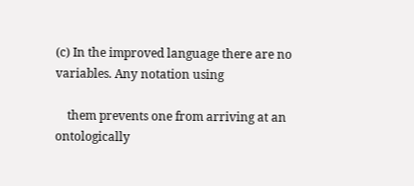(c) In the improved language there are no variables. Any notation using

    them prevents one from arriving at an ontologically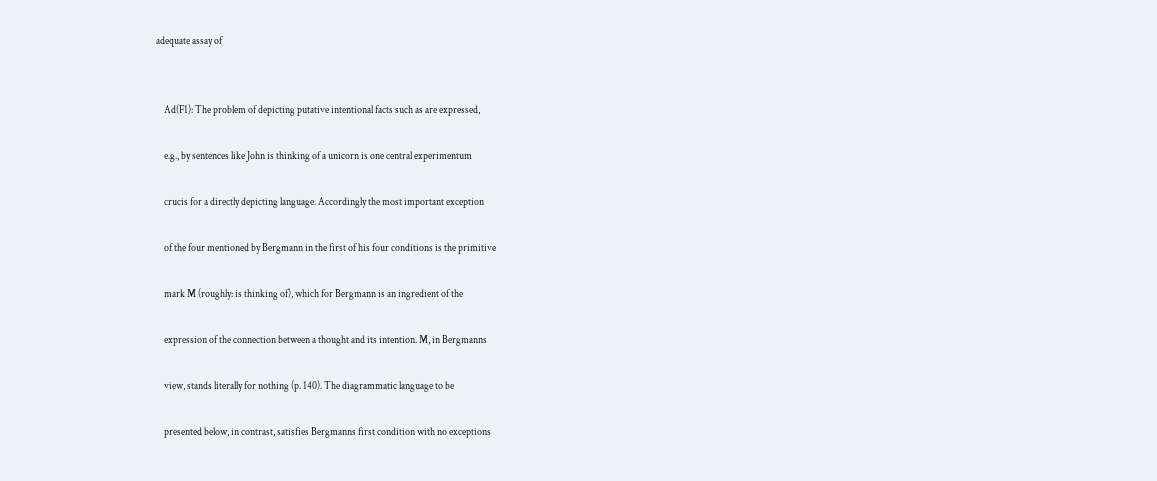adequate assay of


    Ad(F1): The problem of depicting putative intentional facts such as are expressed,

    e.g., by sentences like John is thinking of a unicorn is one central experimentum

    crucis for a directly depicting language. Accordingly the most important exception

    of the four mentioned by Bergmann in the first of his four conditions is the primitive

    mark M (roughly: is thinking of), which for Bergmann is an ingredient of the

    expression of the connection between a thought and its intention. M, in Bergmanns

    view, stands literally for nothing (p. 140). The diagrammatic language to be

    presented below, in contrast, satisfies Bergmanns first condition with no exceptions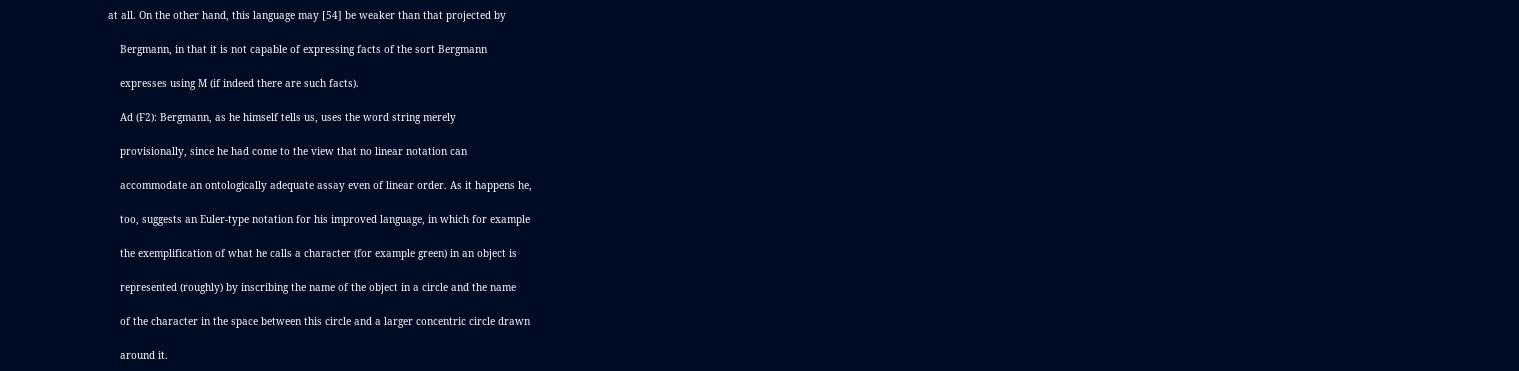at all. On the other hand, this language may [54] be weaker than that projected by

    Bergmann, in that it is not capable of expressing facts of the sort Bergmann

    expresses using M (if indeed there are such facts).

    Ad (F2): Bergmann, as he himself tells us, uses the word string merely

    provisionally, since he had come to the view that no linear notation can

    accommodate an ontologically adequate assay even of linear order. As it happens he,

    too, suggests an Euler-type notation for his improved language, in which for example

    the exemplification of what he calls a character (for example green) in an object is

    represented (roughly) by inscribing the name of the object in a circle and the name

    of the character in the space between this circle and a larger concentric circle drawn

    around it.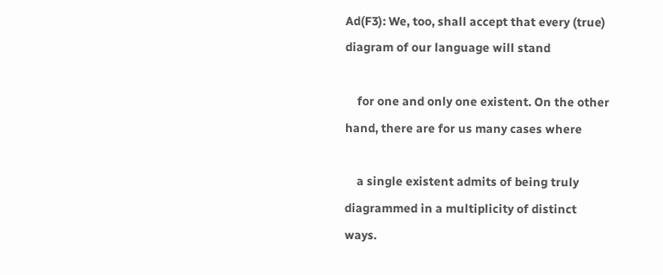Ad(F3): We, too, shall accept that every (true) diagram of our language will stand

    for one and only one existent. On the other hand, there are for us many cases where

    a single existent admits of being truly diagrammed in a multiplicity of distinct ways.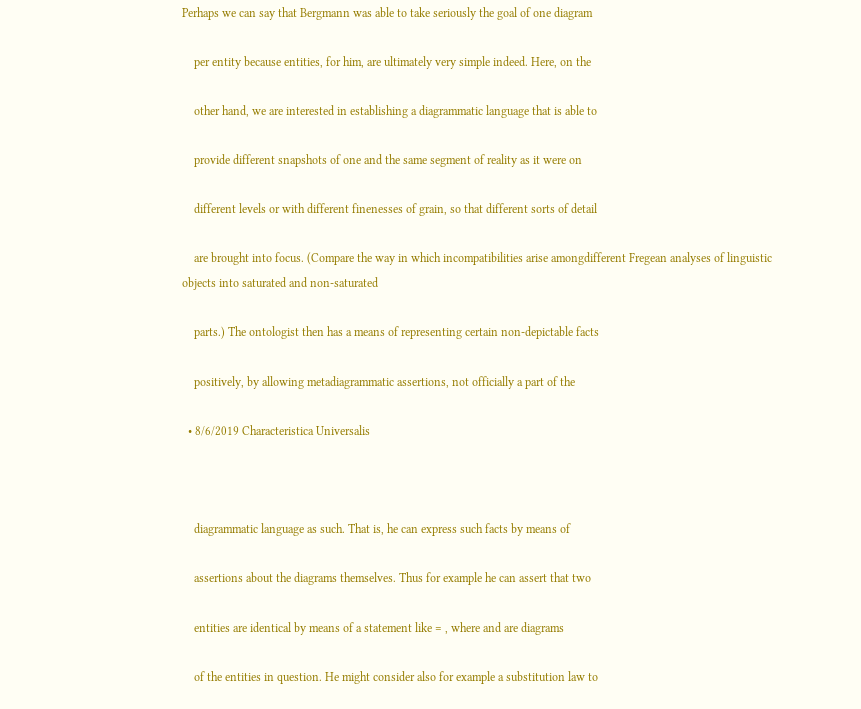Perhaps we can say that Bergmann was able to take seriously the goal of one diagram

    per entity because entities, for him, are ultimately very simple indeed. Here, on the

    other hand, we are interested in establishing a diagrammatic language that is able to

    provide different snapshots of one and the same segment of reality as it were on

    different levels or with different finenesses of grain, so that different sorts of detail

    are brought into focus. (Compare the way in which incompatibilities arise amongdifferent Fregean analyses of linguistic objects into saturated and non-saturated

    parts.) The ontologist then has a means of representing certain non-depictable facts

    positively, by allowing metadiagrammatic assertions, not officially a part of the

  • 8/6/2019 Characteristica Universalis



    diagrammatic language as such. That is, he can express such facts by means of

    assertions about the diagrams themselves. Thus for example he can assert that two

    entities are identical by means of a statement like = , where and are diagrams

    of the entities in question. He might consider also for example a substitution law to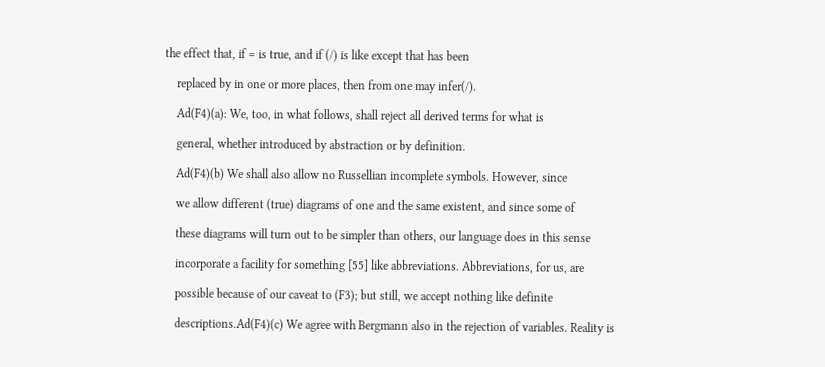the effect that, if = is true, and if (/) is like except that has been

    replaced by in one or more places, then from one may infer(/).

    Ad(F4)(a): We, too, in what follows, shall reject all derived terms for what is

    general, whether introduced by abstraction or by definition.

    Ad(F4)(b) We shall also allow no Russellian incomplete symbols. However, since

    we allow different (true) diagrams of one and the same existent, and since some of

    these diagrams will turn out to be simpler than others, our language does in this sense

    incorporate a facility for something [55] like abbreviations. Abbreviations, for us, are

    possible because of our caveat to (F3); but still, we accept nothing like definite

    descriptions.Ad(F4)(c) We agree with Bergmann also in the rejection of variables. Reality is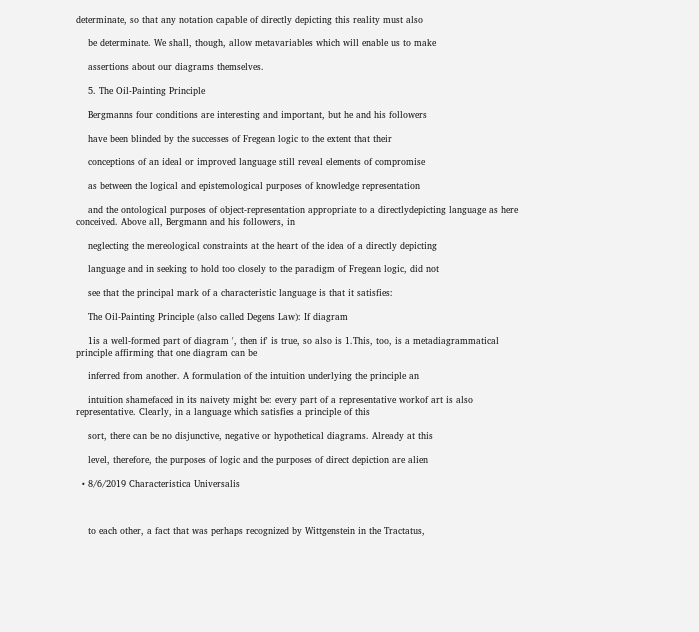determinate, so that any notation capable of directly depicting this reality must also

    be determinate. We shall, though, allow metavariables which will enable us to make

    assertions about our diagrams themselves.

    5. The Oil-Painting Principle

    Bergmanns four conditions are interesting and important, but he and his followers

    have been blinded by the successes of Fregean logic to the extent that their

    conceptions of an ideal or improved language still reveal elements of compromise

    as between the logical and epistemological purposes of knowledge representation

    and the ontological purposes of object-representation appropriate to a directlydepicting language as here conceived. Above all, Bergmann and his followers, in

    neglecting the mereological constraints at the heart of the idea of a directly depicting

    language and in seeking to hold too closely to the paradigm of Fregean logic, did not

    see that the principal mark of a characteristic language is that it satisfies:

    The Oil-Painting Principle (also called Degens Law): If diagram

    1is a well-formed part of diagram ', then if' is true, so also is 1.This, too, is a metadiagrammatical principle affirming that one diagram can be

    inferred from another. A formulation of the intuition underlying the principle an

    intuition shamefaced in its naivety might be: every part of a representative workof art is also representative. Clearly, in a language which satisfies a principle of this

    sort, there can be no disjunctive, negative or hypothetical diagrams. Already at this

    level, therefore, the purposes of logic and the purposes of direct depiction are alien

  • 8/6/2019 Characteristica Universalis



    to each other, a fact that was perhaps recognized by Wittgenstein in the Tractatus,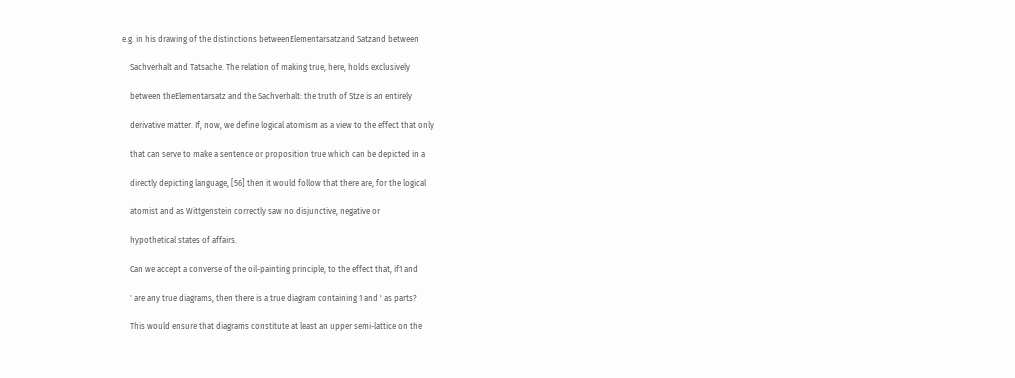e.g. in his drawing of the distinctions betweenElementarsatzand Satzand between

    Sachverhalt and Tatsache. The relation of making true, here, holds exclusively

    between theElementarsatz and the Sachverhalt: the truth of Stze is an entirely

    derivative matter. If, now, we define logical atomism as a view to the effect that only

    that can serve to make a sentence or proposition true which can be depicted in a

    directly depicting language, [56] then it would follow that there are, for the logical

    atomist and as Wittgenstein correctly saw no disjunctive, negative or

    hypothetical states of affairs.

    Can we accept a converse of the oil-painting principle, to the effect that, if1 and

    ' are any true diagrams, then there is a true diagram containing 1 and ' as parts?

    This would ensure that diagrams constitute at least an upper semi-lattice on the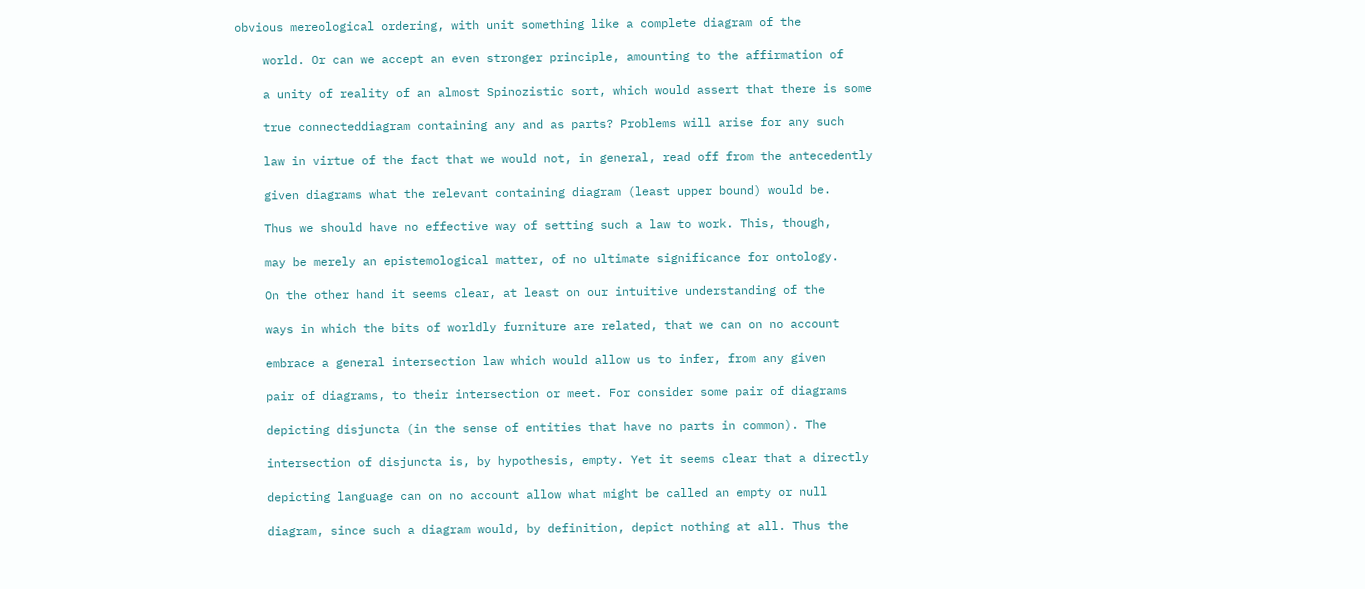obvious mereological ordering, with unit something like a complete diagram of the

    world. Or can we accept an even stronger principle, amounting to the affirmation of

    a unity of reality of an almost Spinozistic sort, which would assert that there is some

    true connecteddiagram containing any and as parts? Problems will arise for any such

    law in virtue of the fact that we would not, in general, read off from the antecedently

    given diagrams what the relevant containing diagram (least upper bound) would be.

    Thus we should have no effective way of setting such a law to work. This, though,

    may be merely an epistemological matter, of no ultimate significance for ontology.

    On the other hand it seems clear, at least on our intuitive understanding of the

    ways in which the bits of worldly furniture are related, that we can on no account

    embrace a general intersection law which would allow us to infer, from any given

    pair of diagrams, to their intersection or meet. For consider some pair of diagrams

    depicting disjuncta (in the sense of entities that have no parts in common). The

    intersection of disjuncta is, by hypothesis, empty. Yet it seems clear that a directly

    depicting language can on no account allow what might be called an empty or null

    diagram, since such a diagram would, by definition, depict nothing at all. Thus the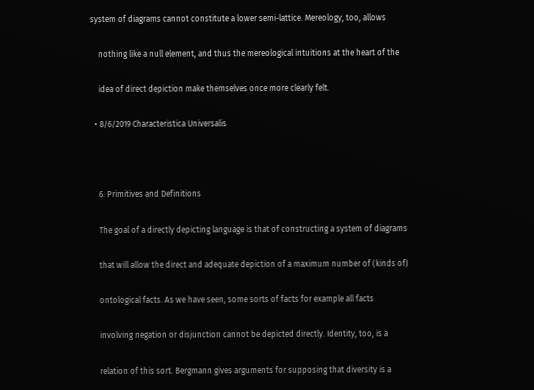system of diagrams cannot constitute a lower semi-lattice. Mereology, too, allows

    nothing like a null element, and thus the mereological intuitions at the heart of the

    idea of direct depiction make themselves once more clearly felt.

  • 8/6/2019 Characteristica Universalis



    6. Primitives and Definitions

    The goal of a directly depicting language is that of constructing a system of diagrams

    that will allow the direct and adequate depiction of a maximum number of (kinds of)

    ontological facts. As we have seen, some sorts of facts for example all facts

    involving negation or disjunction cannot be depicted directly. Identity, too, is a

    relation of this sort. Bergmann gives arguments for supposing that diversity is a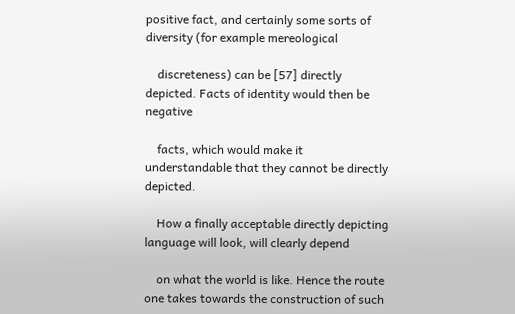positive fact, and certainly some sorts of diversity (for example mereological

    discreteness) can be [57] directly depicted. Facts of identity would then be negative

    facts, which would make it understandable that they cannot be directly depicted.

    How a finally acceptable directly depicting language will look, will clearly depend

    on what the world is like. Hence the route one takes towards the construction of such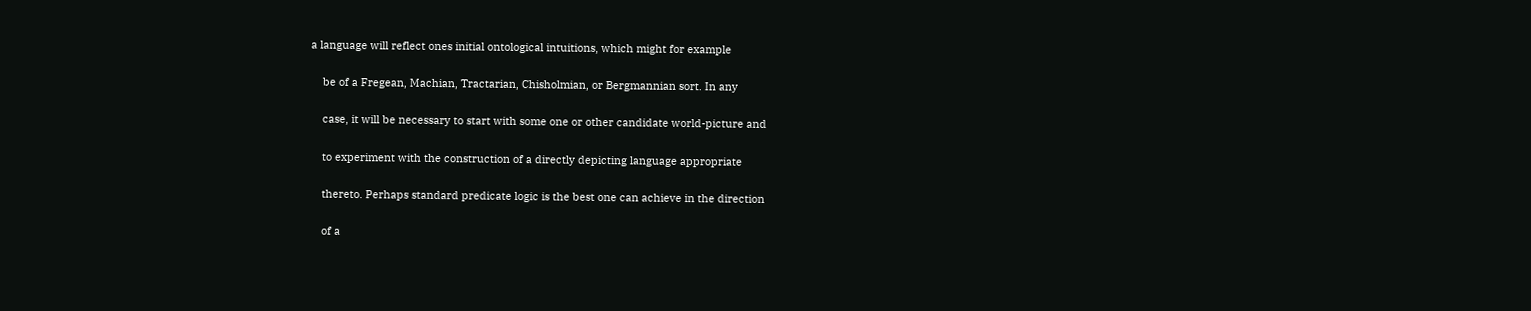a language will reflect ones initial ontological intuitions, which might for example

    be of a Fregean, Machian, Tractarian, Chisholmian, or Bergmannian sort. In any

    case, it will be necessary to start with some one or other candidate world-picture and

    to experiment with the construction of a directly depicting language appropriate

    thereto. Perhaps standard predicate logic is the best one can achieve in the direction

    of a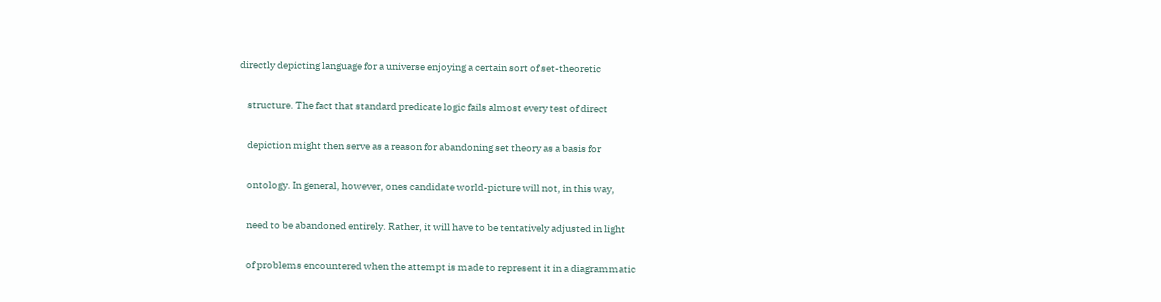directly depicting language for a universe enjoying a certain sort of set-theoretic

    structure. The fact that standard predicate logic fails almost every test of direct

    depiction might then serve as a reason for abandoning set theory as a basis for

    ontology. In general, however, ones candidate world-picture will not, in this way,

    need to be abandoned entirely. Rather, it will have to be tentatively adjusted in light

    of problems encountered when the attempt is made to represent it in a diagrammatic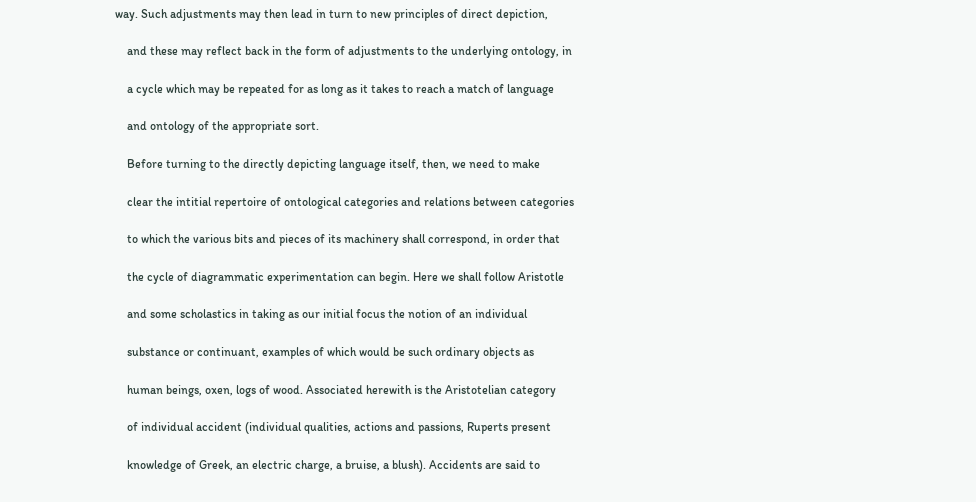way. Such adjustments may then lead in turn to new principles of direct depiction,

    and these may reflect back in the form of adjustments to the underlying ontology, in

    a cycle which may be repeated for as long as it takes to reach a match of language

    and ontology of the appropriate sort.

    Before turning to the directly depicting language itself, then, we need to make

    clear the intitial repertoire of ontological categories and relations between categories

    to which the various bits and pieces of its machinery shall correspond, in order that

    the cycle of diagrammatic experimentation can begin. Here we shall follow Aristotle

    and some scholastics in taking as our initial focus the notion of an individual

    substance or continuant, examples of which would be such ordinary objects as

    human beings, oxen, logs of wood. Associated herewith is the Aristotelian category

    of individual accident (individual qualities, actions and passions, Ruperts present

    knowledge of Greek, an electric charge, a bruise, a blush). Accidents are said to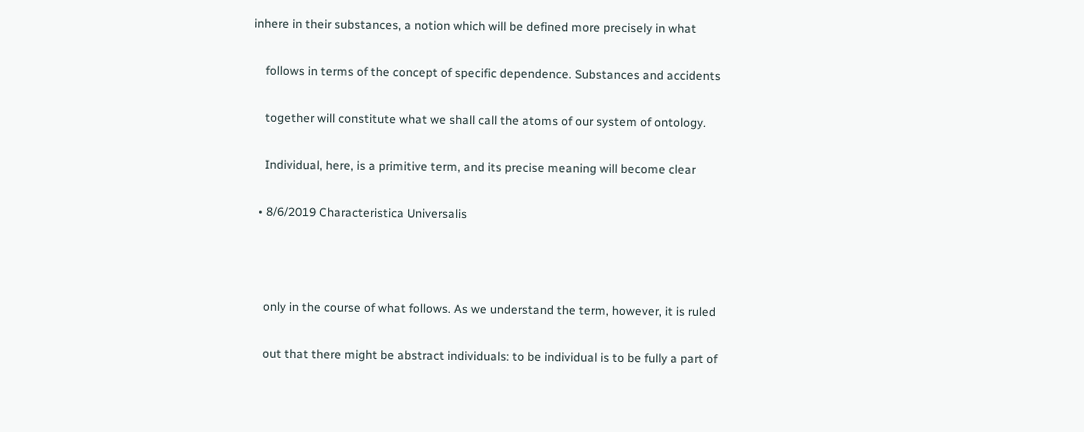inhere in their substances, a notion which will be defined more precisely in what

    follows in terms of the concept of specific dependence. Substances and accidents

    together will constitute what we shall call the atoms of our system of ontology.

    Individual, here, is a primitive term, and its precise meaning will become clear

  • 8/6/2019 Characteristica Universalis



    only in the course of what follows. As we understand the term, however, it is ruled

    out that there might be abstract individuals: to be individual is to be fully a part of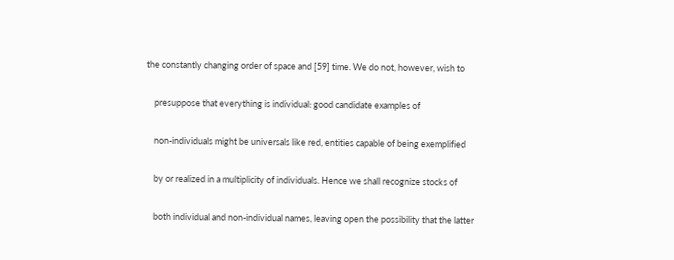the constantly changing order of space and [59] time. We do not, however, wish to

    presuppose that everything is individual: good candidate examples of

    non-individuals might be universals like red, entities capable of being exemplified

    by or realized in a multiplicity of individuals. Hence we shall recognize stocks of

    both individual and non-individual names, leaving open the possibility that the latter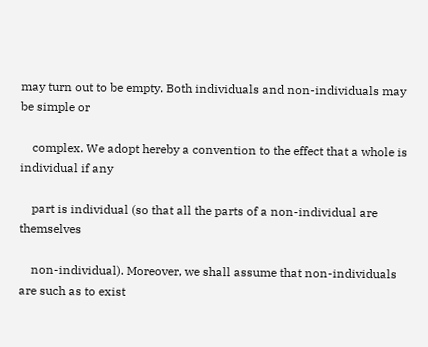may turn out to be empty. Both individuals and non-individuals may be simple or

    complex. We adopt hereby a convention to the effect that a whole is individual if any

    part is individual (so that all the parts of a non-individual are themselves

    non-individual). Moreover, we shall assume that non-individuals are such as to exist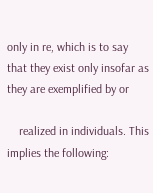only in re, which is to say that they exist only insofar as they are exemplified by or

    realized in individuals. This implies the following: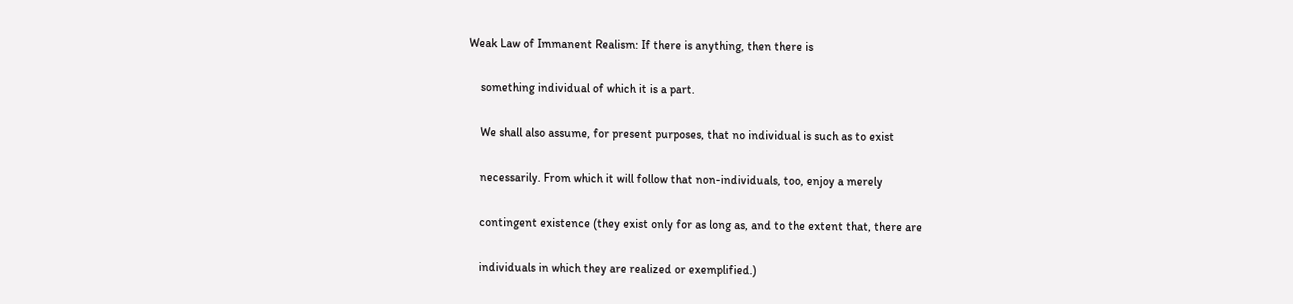Weak Law of Immanent Realism: If there is anything, then there is

    something individual of which it is a part.

    We shall also assume, for present purposes, that no individual is such as to exist

    necessarily. From which it will follow that non-individuals, too, enjoy a merely

    contingent existence (they exist only for as long as, and to the extent that, there are

    individuals in which they are realized or exemplified.)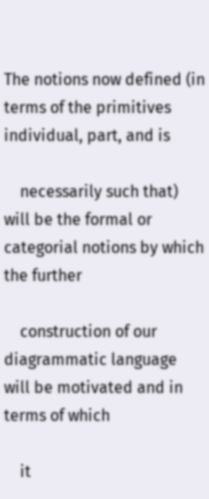The notions now defined (in terms of the primitives individual, part, and is

    necessarily such that) will be the formal or categorial notions by which the further

    construction of our diagrammatic language will be motivated and in terms of which

    it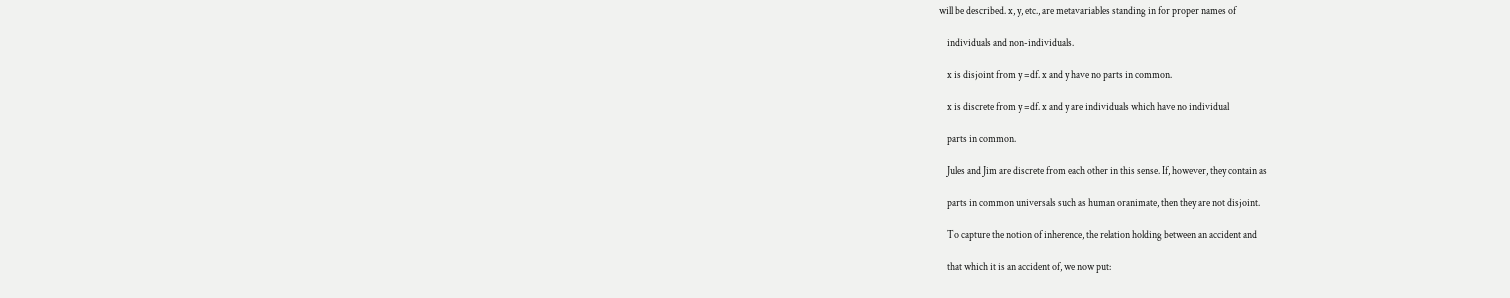will be described. x, y, etc., are metavariables standing in for proper names of

    individuals and non-individuals.

    x is disjoint from y =df. x and y have no parts in common.

    x is discrete from y =df. x and y are individuals which have no individual

    parts in common.

    Jules and Jim are discrete from each other in this sense. If, however, they contain as

    parts in common universals such as human oranimate, then they are not disjoint.

    To capture the notion of inherence, the relation holding between an accident and

    that which it is an accident of, we now put: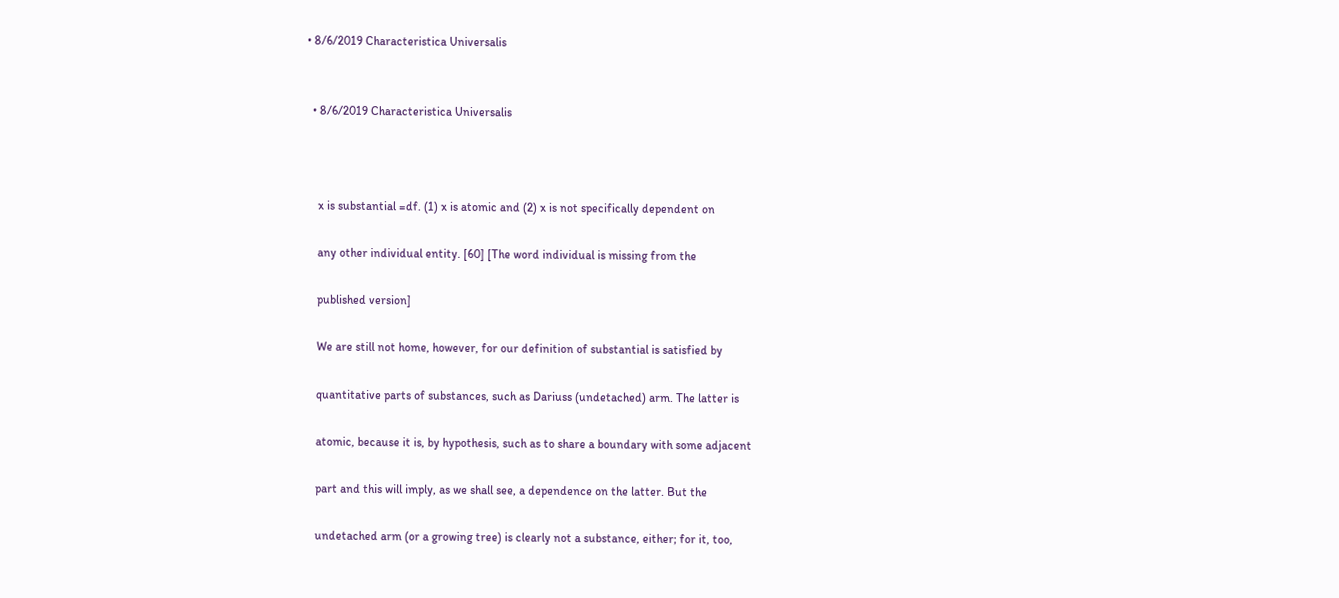• 8/6/2019 Characteristica Universalis


  • 8/6/2019 Characteristica Universalis



    x is substantial =df. (1) x is atomic and (2) x is not specifically dependent on

    any other individual entity. [60] [The word individual is missing from the

    published version]

    We are still not home, however, for our definition of substantial is satisfied by

    quantitative parts of substances, such as Dariuss (undetached) arm. The latter is

    atomic, because it is, by hypothesis, such as to share a boundary with some adjacent

    part and this will imply, as we shall see, a dependence on the latter. But the

    undetached arm (or a growing tree) is clearly not a substance, either; for it, too,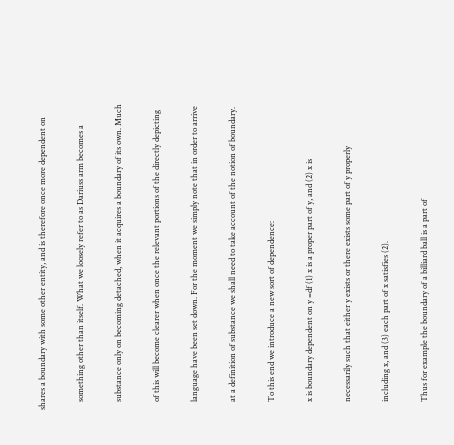shares a boundary with some other entity, and is therefore once more dependent on

    something other than itself. What we loosely refer to as Dariuss arm becomes a

    substance only on becoming detached, when it acquires a boundary of its own. Much

    of this will become clearer when once the relevant portions of the directly depicting

    language have been set down. For the moment we simply note that in order to arrive

    at a definition of substance we shall need to take account of the notion of boundary.

    To this end we introduce a new sort of dependence:

    x is boundary dependent on y =df (1) x is a proper part of y, and (2) x is

    necessarily such that either y exists or there exists some part of y properly

    including x, and (3) each part of x satisfies (2).

    Thus for example the boundary of a billiard ball is a part of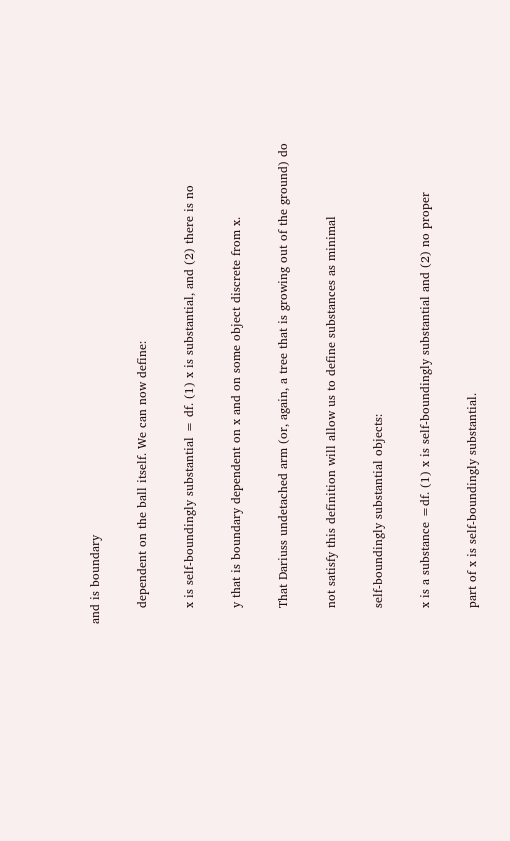and is boundary

    dependent on the ball itself. We can now define:

    x is self-boundingly substantial = df. (1) x is substantial, and (2) there is no

    y that is boundary dependent on x and on some object discrete from x.

    That Dariuss undetached arm (or, again, a tree that is growing out of the ground) do

    not satisfy this definition will allow us to define substances as minimal

    self-boundingly substantial objects:

    x is a substance =df. (1) x is self-boundingly substantial and (2) no proper

    part of x is self-boundingly substantial.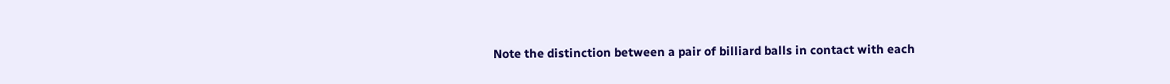Note the distinction between a pair of billiard balls in contact with each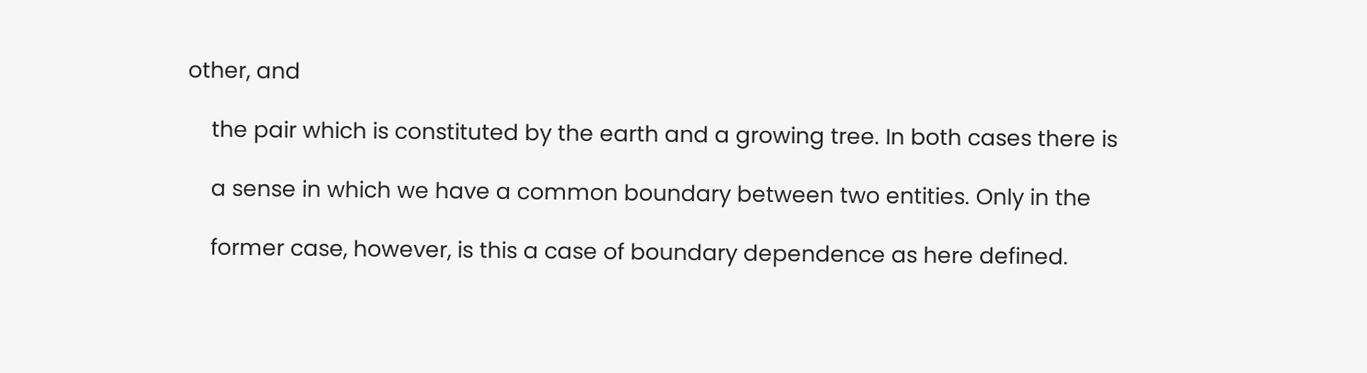other, and

    the pair which is constituted by the earth and a growing tree. In both cases there is

    a sense in which we have a common boundary between two entities. Only in the

    former case, however, is this a case of boundary dependence as here defined.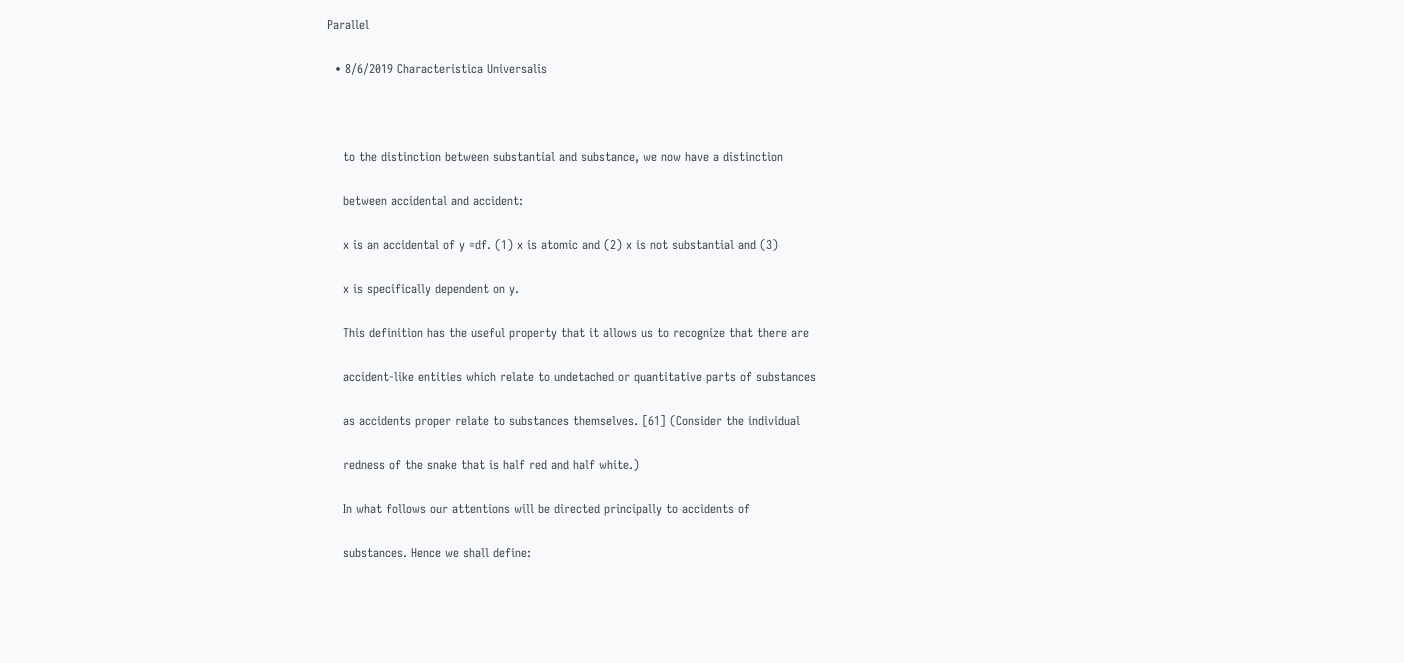Parallel

  • 8/6/2019 Characteristica Universalis



    to the distinction between substantial and substance, we now have a distinction

    between accidental and accident:

    x is an accidental of y =df. (1) x is atomic and (2) x is not substantial and (3)

    x is specifically dependent on y.

    This definition has the useful property that it allows us to recognize that there are

    accident-like entities which relate to undetached or quantitative parts of substances

    as accidents proper relate to substances themselves. [61] (Consider the individual

    redness of the snake that is half red and half white.)

    In what follows our attentions will be directed principally to accidents of

    substances. Hence we shall define: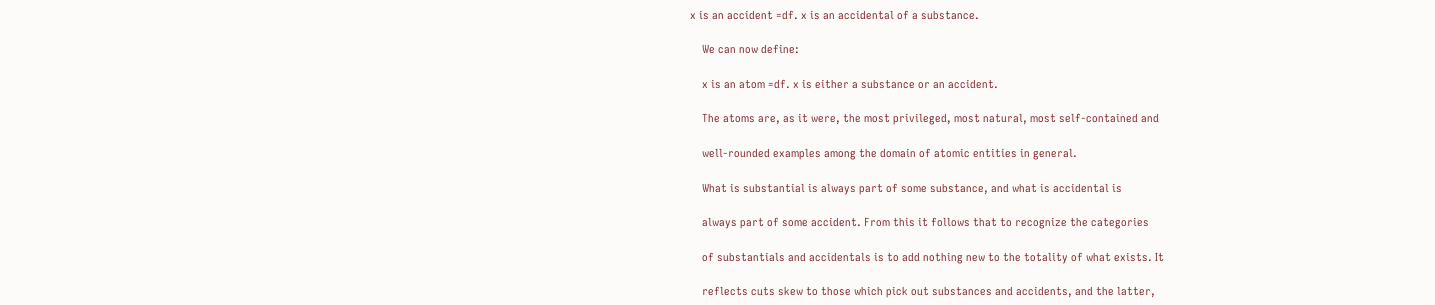x is an accident =df. x is an accidental of a substance.

    We can now define:

    x is an atom =df. x is either a substance or an accident.

    The atoms are, as it were, the most privileged, most natural, most self-contained and

    well-rounded examples among the domain of atomic entities in general.

    What is substantial is always part of some substance, and what is accidental is

    always part of some accident. From this it follows that to recognize the categories

    of substantials and accidentals is to add nothing new to the totality of what exists. It

    reflects cuts skew to those which pick out substances and accidents, and the latter,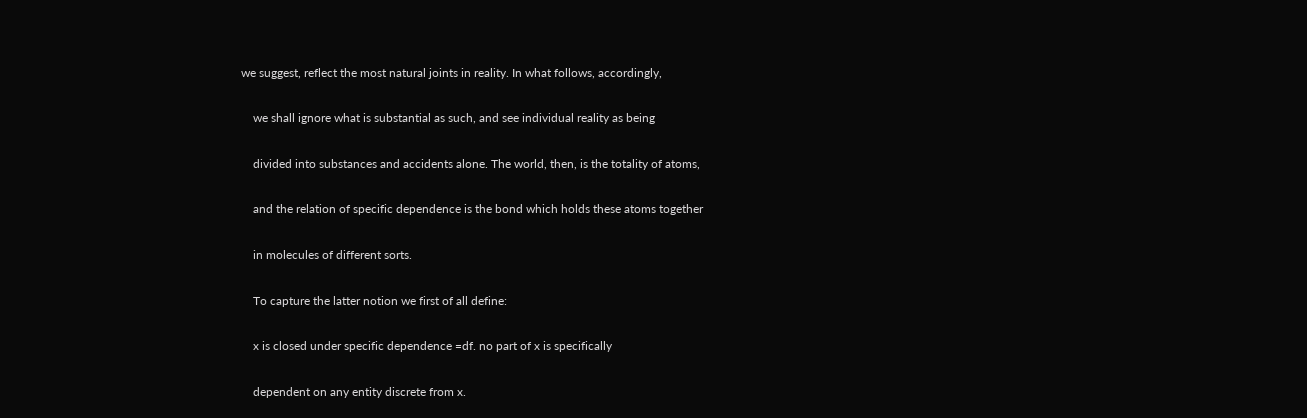we suggest, reflect the most natural joints in reality. In what follows, accordingly,

    we shall ignore what is substantial as such, and see individual reality as being

    divided into substances and accidents alone. The world, then, is the totality of atoms,

    and the relation of specific dependence is the bond which holds these atoms together

    in molecules of different sorts.

    To capture the latter notion we first of all define:

    x is closed under specific dependence =df. no part of x is specifically

    dependent on any entity discrete from x.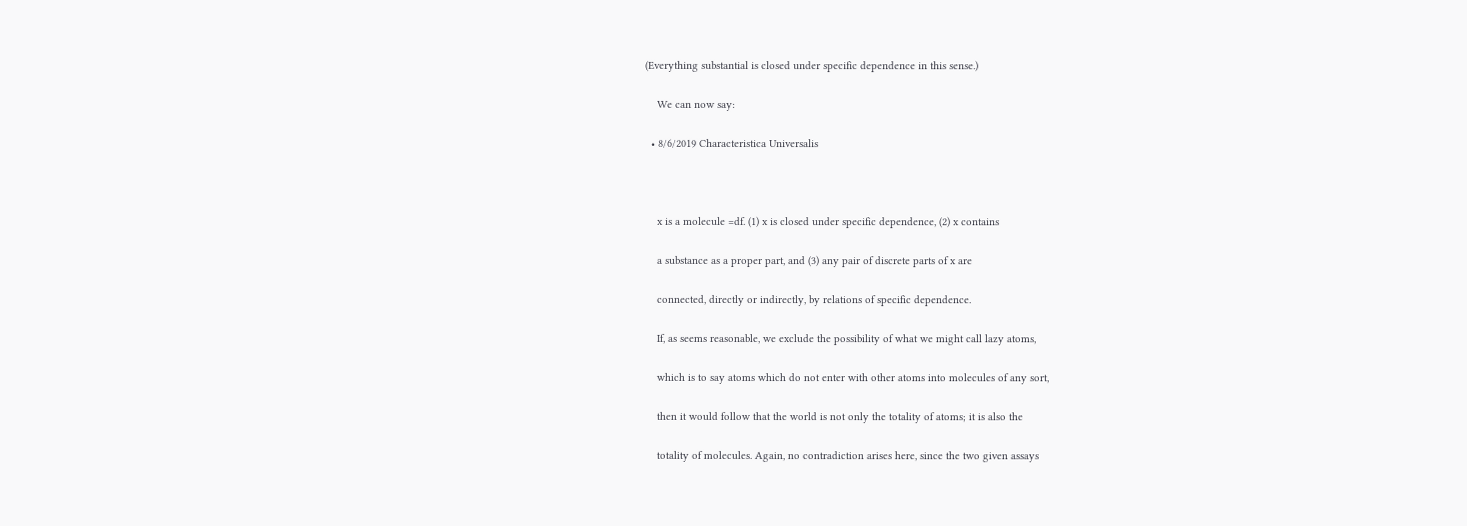(Everything substantial is closed under specific dependence in this sense.)

    We can now say:

  • 8/6/2019 Characteristica Universalis



    x is a molecule =df. (1) x is closed under specific dependence, (2) x contains

    a substance as a proper part, and (3) any pair of discrete parts of x are

    connected, directly or indirectly, by relations of specific dependence.

    If, as seems reasonable, we exclude the possibility of what we might call lazy atoms,

    which is to say atoms which do not enter with other atoms into molecules of any sort,

    then it would follow that the world is not only the totality of atoms; it is also the

    totality of molecules. Again, no contradiction arises here, since the two given assays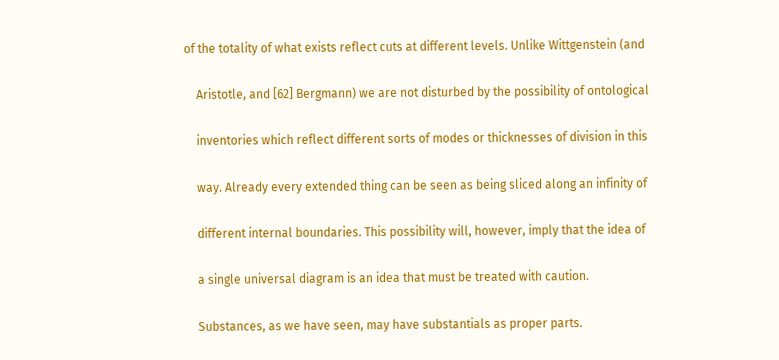of the totality of what exists reflect cuts at different levels. Unlike Wittgenstein (and

    Aristotle, and [62] Bergmann) we are not disturbed by the possibility of ontological

    inventories which reflect different sorts of modes or thicknesses of division in this

    way. Already every extended thing can be seen as being sliced along an infinity of

    different internal boundaries. This possibility will, however, imply that the idea of

    a single universal diagram is an idea that must be treated with caution.

    Substances, as we have seen, may have substantials as proper parts.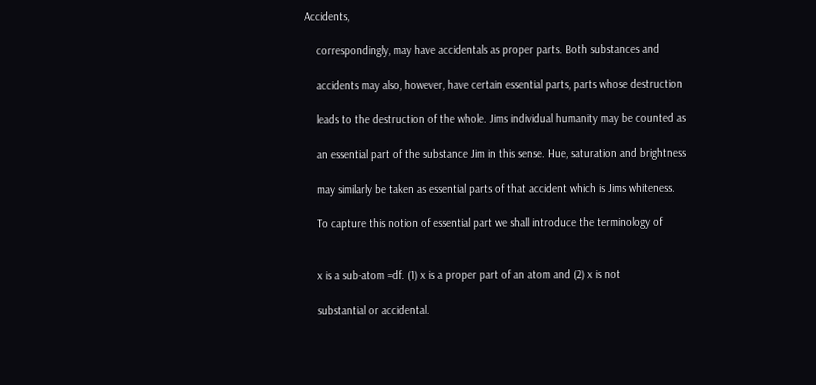Accidents,

    correspondingly, may have accidentals as proper parts. Both substances and

    accidents may also, however, have certain essential parts, parts whose destruction

    leads to the destruction of the whole. Jims individual humanity may be counted as

    an essential part of the substance Jim in this sense. Hue, saturation and brightness

    may similarly be taken as essential parts of that accident which is Jims whiteness.

    To capture this notion of essential part we shall introduce the terminology of


    x is a sub-atom =df. (1) x is a proper part of an atom and (2) x is not

    substantial or accidental.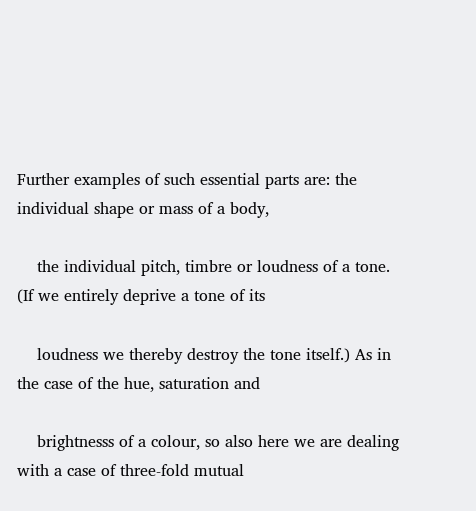Further examples of such essential parts are: the individual shape or mass of a body,

    the individual pitch, timbre or loudness of a tone. (If we entirely deprive a tone of its

    loudness we thereby destroy the tone itself.) As in the case of the hue, saturation and

    brightnesss of a colour, so also here we are dealing with a case of three-fold mutual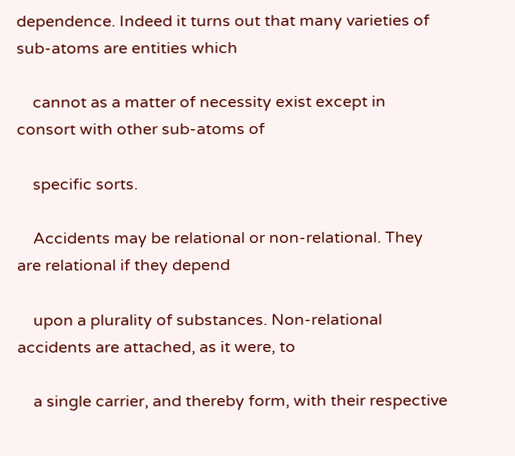dependence. Indeed it turns out that many varieties of sub-atoms are entities which

    cannot as a matter of necessity exist except in consort with other sub-atoms of

    specific sorts.

    Accidents may be relational or non-relational. They are relational if they depend

    upon a plurality of substances. Non-relational accidents are attached, as it were, to

    a single carrier, and thereby form, with their respective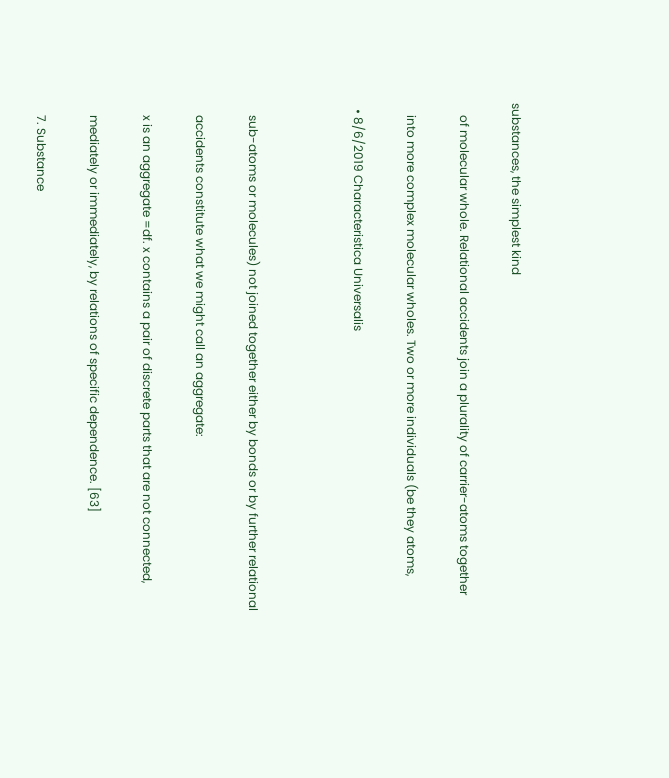substances, the simplest kind

    of molecular whole. Relational accidents join a plurality of carrier-atoms together

    into more complex molecular wholes. Two or more individuals (be they atoms,

  • 8/6/2019 Characteristica Universalis



    sub-atoms or molecules) not joined together either by bonds or by further relational

    accidents constitute what we might call an aggregate:

    x is an aggregate =df. x contains a pair of discrete parts that are not connected,

    mediately or immediately, by relations of specific dependence. [63]

    7. Substance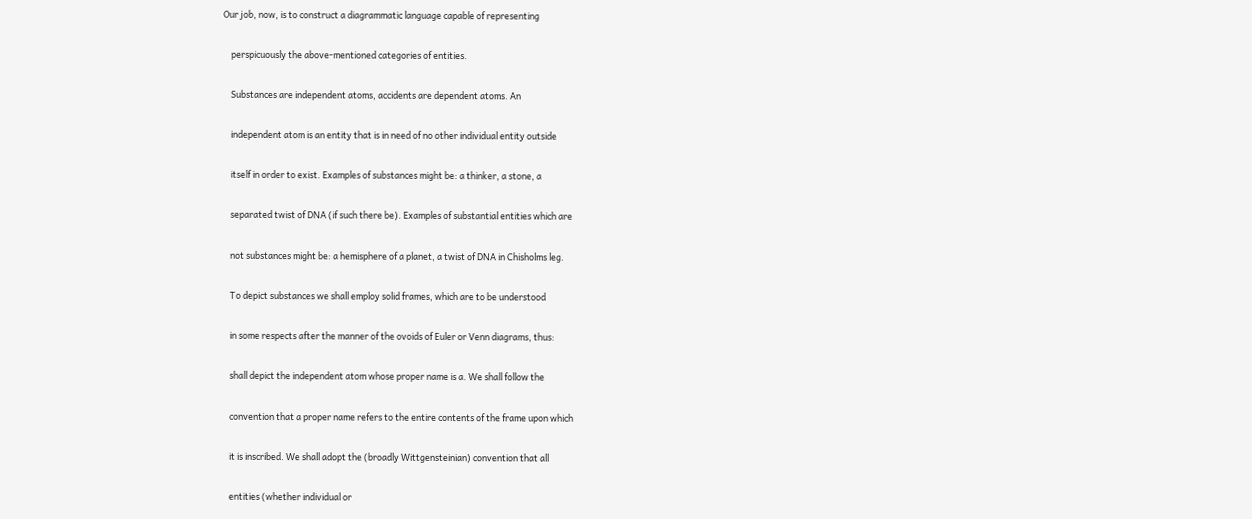Our job, now, is to construct a diagrammatic language capable of representing

    perspicuously the above-mentioned categories of entities.

    Substances are independent atoms, accidents are dependent atoms. An

    independent atom is an entity that is in need of no other individual entity outside

    itself in order to exist. Examples of substances might be: a thinker, a stone, a

    separated twist of DNA (if such there be). Examples of substantial entities which are

    not substances might be: a hemisphere of a planet, a twist of DNA in Chisholms leg.

    To depict substances we shall employ solid frames, which are to be understood

    in some respects after the manner of the ovoids of Euler or Venn diagrams, thus:

    shall depict the independent atom whose proper name is a. We shall follow the

    convention that a proper name refers to the entire contents of the frame upon which

    it is inscribed. We shall adopt the (broadly Wittgensteinian) convention that all

    entities (whether individual or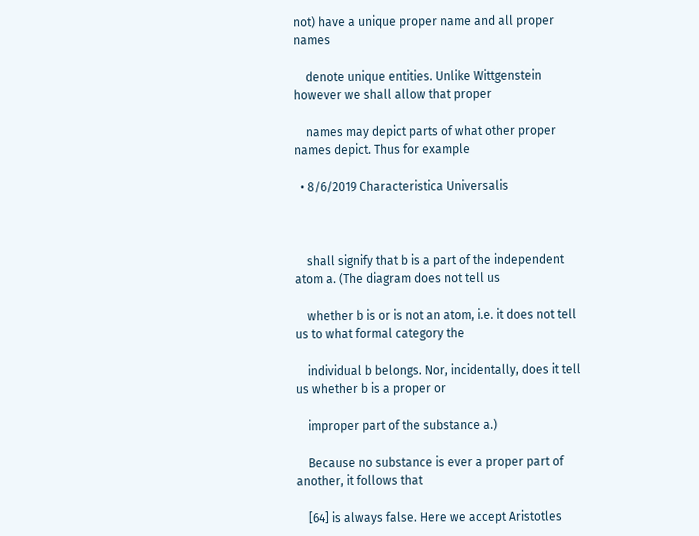not) have a unique proper name and all proper names

    denote unique entities. Unlike Wittgenstein however we shall allow that proper

    names may depict parts of what other proper names depict. Thus for example

  • 8/6/2019 Characteristica Universalis



    shall signify that b is a part of the independent atom a. (The diagram does not tell us

    whether b is or is not an atom, i.e. it does not tell us to what formal category the

    individual b belongs. Nor, incidentally, does it tell us whether b is a proper or

    improper part of the substance a.)

    Because no substance is ever a proper part of another, it follows that

    [64] is always false. Here we accept Aristotles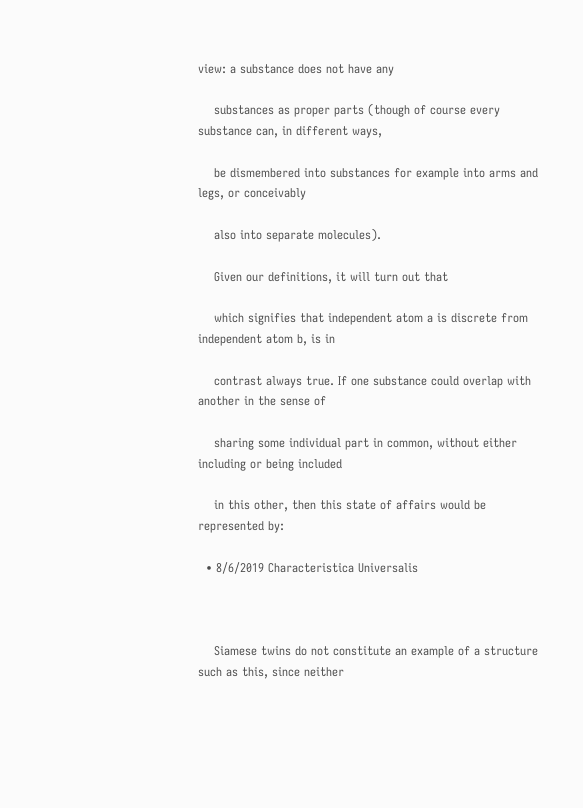view: a substance does not have any

    substances as proper parts (though of course every substance can, in different ways,

    be dismembered into substances for example into arms and legs, or conceivably

    also into separate molecules).

    Given our definitions, it will turn out that

    which signifies that independent atom a is discrete from independent atom b, is in

    contrast always true. If one substance could overlap with another in the sense of

    sharing some individual part in common, without either including or being included

    in this other, then this state of affairs would be represented by:

  • 8/6/2019 Characteristica Universalis



    Siamese twins do not constitute an example of a structure such as this, since neither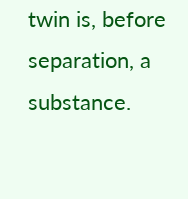twin is, before separation, a substance.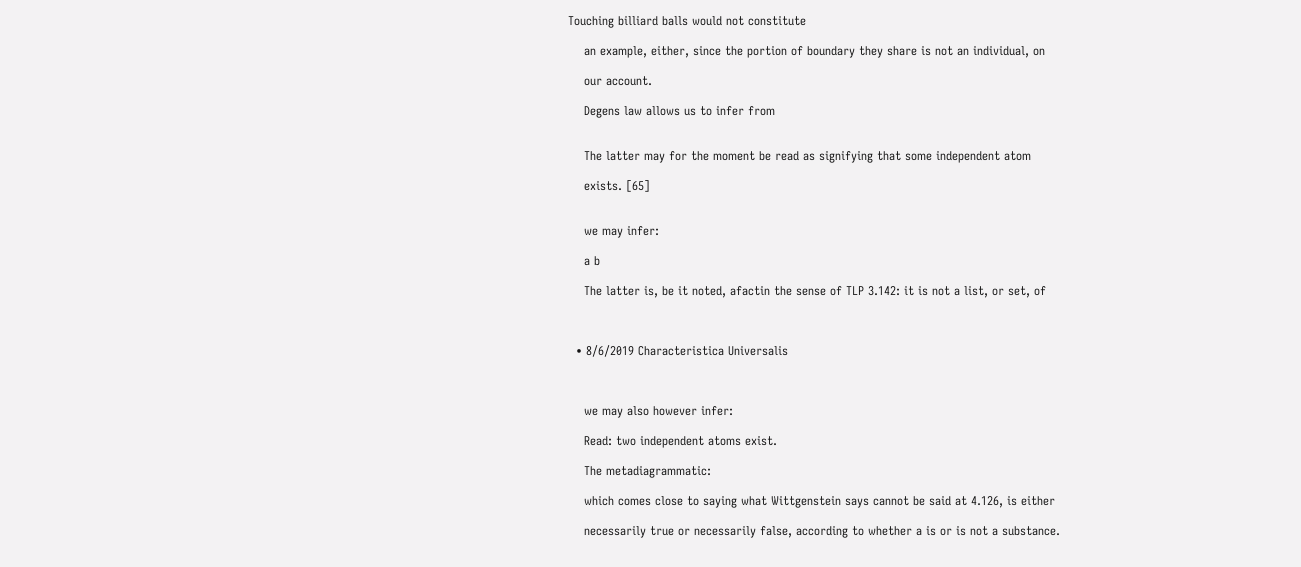Touching billiard balls would not constitute

    an example, either, since the portion of boundary they share is not an individual, on

    our account.

    Degens law allows us to infer from


    The latter may for the moment be read as signifying that some independent atom

    exists. [65]


    we may infer:

    a b

    The latter is, be it noted, afactin the sense of TLP 3.142: it is not a list, or set, of



  • 8/6/2019 Characteristica Universalis



    we may also however infer:

    Read: two independent atoms exist.

    The metadiagrammatic:

    which comes close to saying what Wittgenstein says cannot be said at 4.126, is either

    necessarily true or necessarily false, according to whether a is or is not a substance.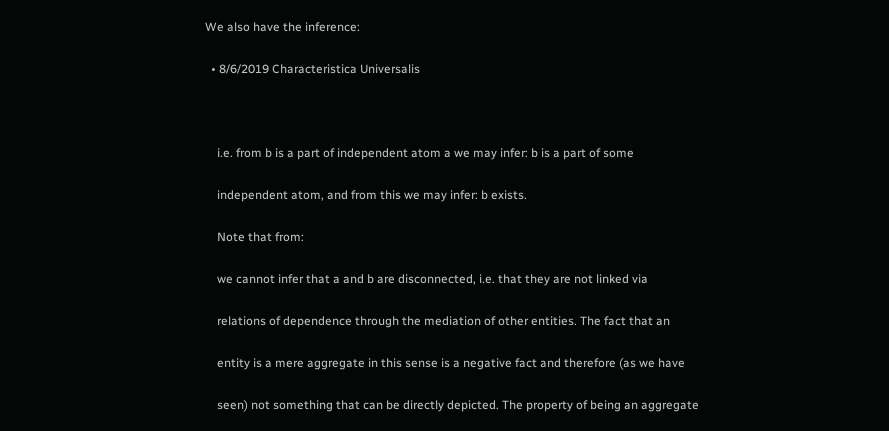We also have the inference:

  • 8/6/2019 Characteristica Universalis



    i.e. from b is a part of independent atom a we may infer: b is a part of some

    independent atom, and from this we may infer: b exists.

    Note that from:

    we cannot infer that a and b are disconnected, i.e. that they are not linked via

    relations of dependence through the mediation of other entities. The fact that an

    entity is a mere aggregate in this sense is a negative fact and therefore (as we have

    seen) not something that can be directly depicted. The property of being an aggregate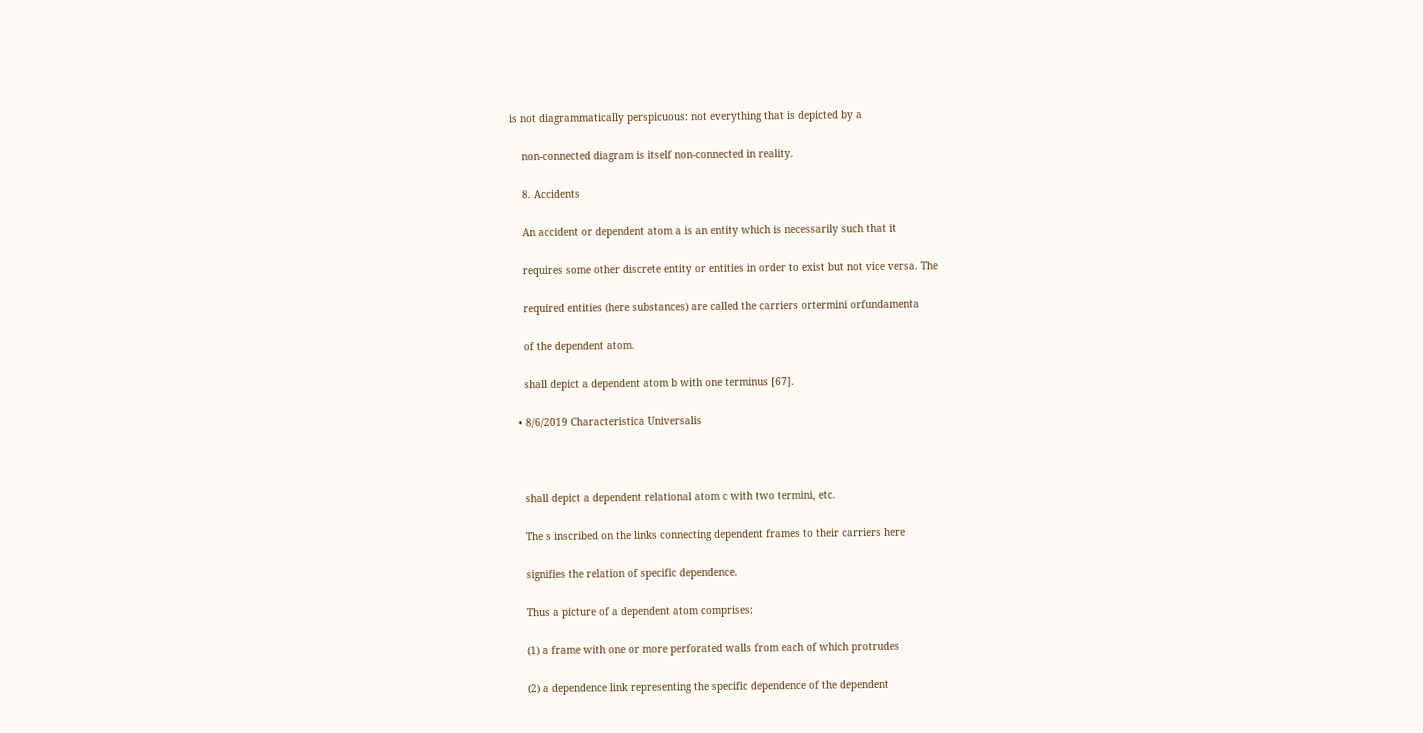is not diagrammatically perspicuous: not everything that is depicted by a

    non-connected diagram is itself non-connected in reality.

    8. Accidents

    An accident or dependent atom a is an entity which is necessarily such that it

    requires some other discrete entity or entities in order to exist but not vice versa. The

    required entities (here substances) are called the carriers ortermini orfundamenta

    of the dependent atom.

    shall depict a dependent atom b with one terminus [67].

  • 8/6/2019 Characteristica Universalis



    shall depict a dependent relational atom c with two termini, etc.

    The s inscribed on the links connecting dependent frames to their carriers here

    signifies the relation of specific dependence.

    Thus a picture of a dependent atom comprises:

    (1) a frame with one or more perforated walls from each of which protrudes

    (2) a dependence link representing the specific dependence of the dependent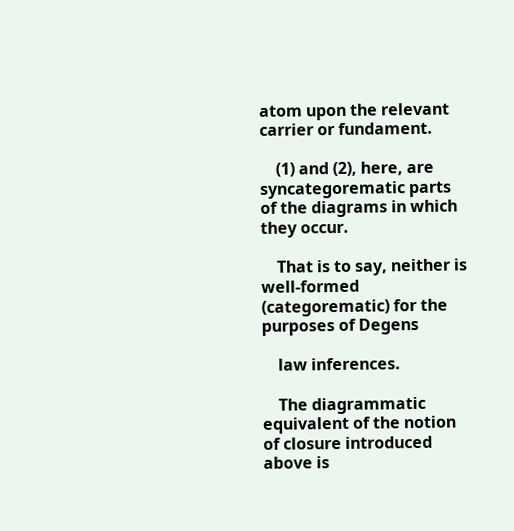atom upon the relevant carrier or fundament.

    (1) and (2), here, are syncategorematic parts of the diagrams in which they occur.

    That is to say, neither is well-formed (categorematic) for the purposes of Degens

    law inferences.

    The diagrammatic equivalent of the notion of closure introduced above is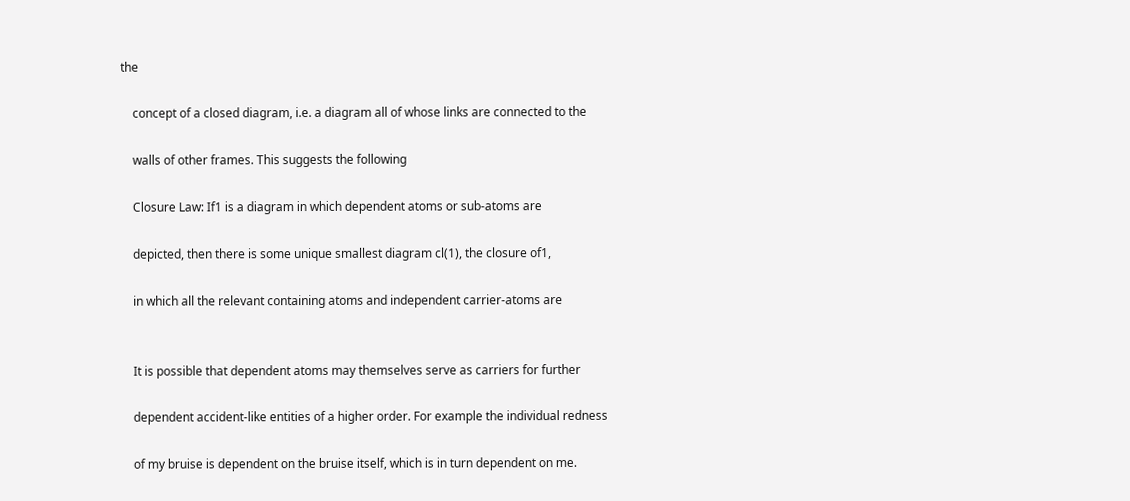the

    concept of a closed diagram, i.e. a diagram all of whose links are connected to the

    walls of other frames. This suggests the following

    Closure Law: If1 is a diagram in which dependent atoms or sub-atoms are

    depicted, then there is some unique smallest diagram cl(1), the closure of1,

    in which all the relevant containing atoms and independent carrier-atoms are


    It is possible that dependent atoms may themselves serve as carriers for further

    dependent accident-like entities of a higher order. For example the individual redness

    of my bruise is dependent on the bruise itself, which is in turn dependent on me.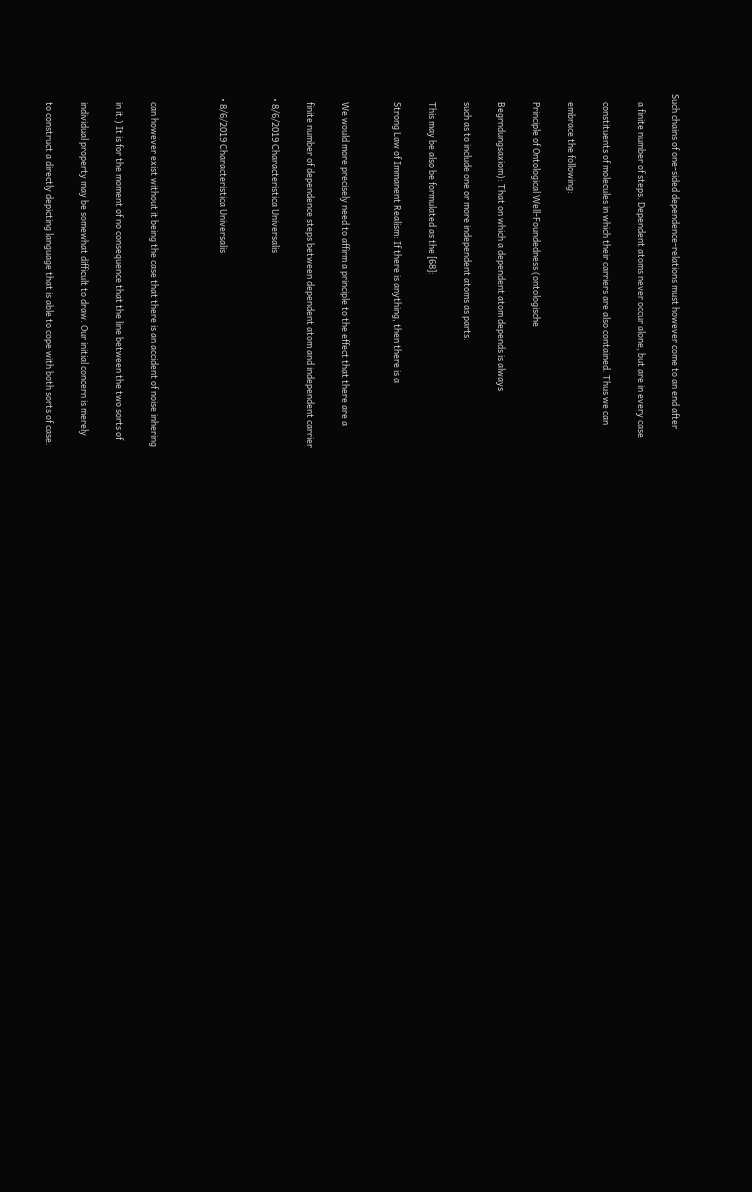Such chains of one-sided dependence-relations must however come to an end after

    a finite number of steps. Dependent atoms never occur alone, but are in every case

    constituents of molecules in which their carriers are also contained. Thus we can

    embrace the following:

    Principle of Ontological Well-Foundedness (ontologische

    Begrndungsaxiom): That on which a dependent atom depends is always

    such as to include one or more independent atoms as parts.

    This may be also be formulated as the [68]:

    Strong Law of Immanent Realism: If there is anything, then there is a


    We would more precisely need to affirm a principle to the effect that there are a

    finite number of dependence steps between dependent atom and independent carrier

  • 8/6/2019 Characteristica Universalis


  • 8/6/2019 Characteristica Universalis



    can however exist without it being the case that there is an accident of noise inhering

    in it.) It is for the moment of no consequence that the line between the two sorts of

    individual property may be somewhat difficult to draw. Our initial concern is merely

    to construct a directly depicting language that is able to cope with both sorts of case.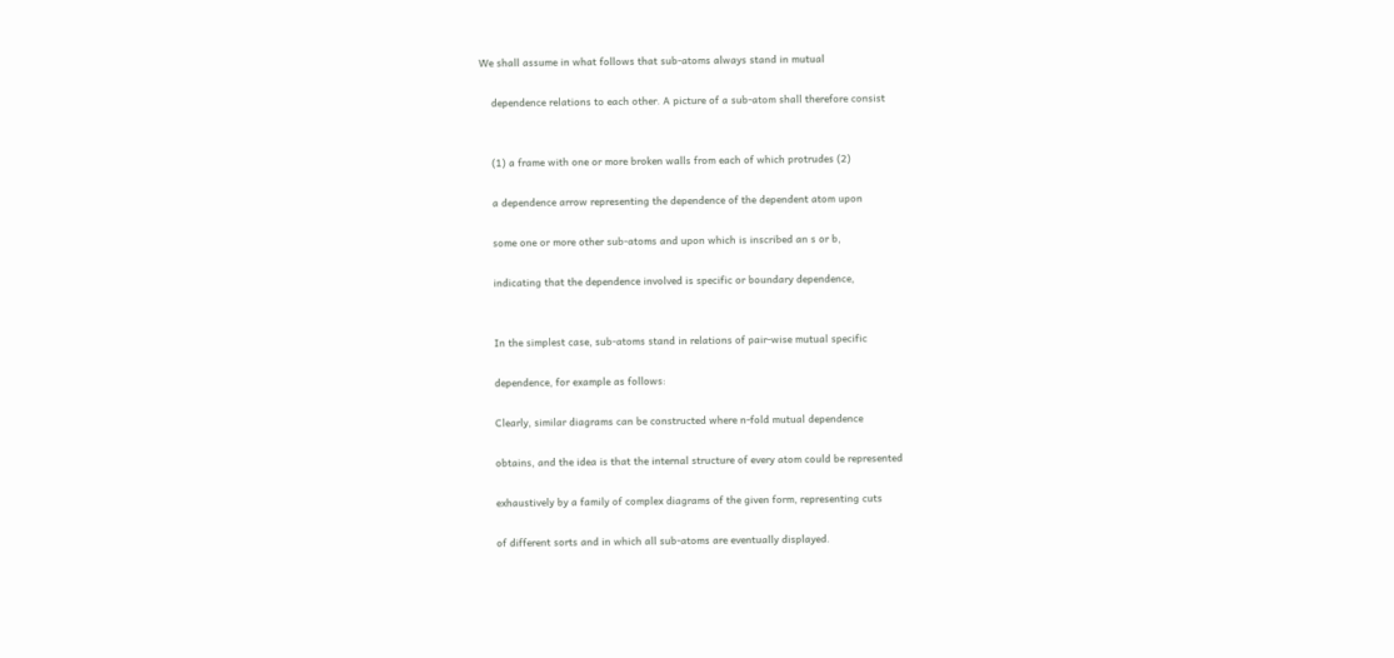We shall assume in what follows that sub-atoms always stand in mutual

    dependence relations to each other. A picture of a sub-atom shall therefore consist


    (1) a frame with one or more broken walls from each of which protrudes (2)

    a dependence arrow representing the dependence of the dependent atom upon

    some one or more other sub-atoms and upon which is inscribed an s or b,

    indicating that the dependence involved is specific or boundary dependence,


    In the simplest case, sub-atoms stand in relations of pair-wise mutual specific

    dependence, for example as follows:

    Clearly, similar diagrams can be constructed where n-fold mutual dependence

    obtains, and the idea is that the internal structure of every atom could be represented

    exhaustively by a family of complex diagrams of the given form, representing cuts

    of different sorts and in which all sub-atoms are eventually displayed.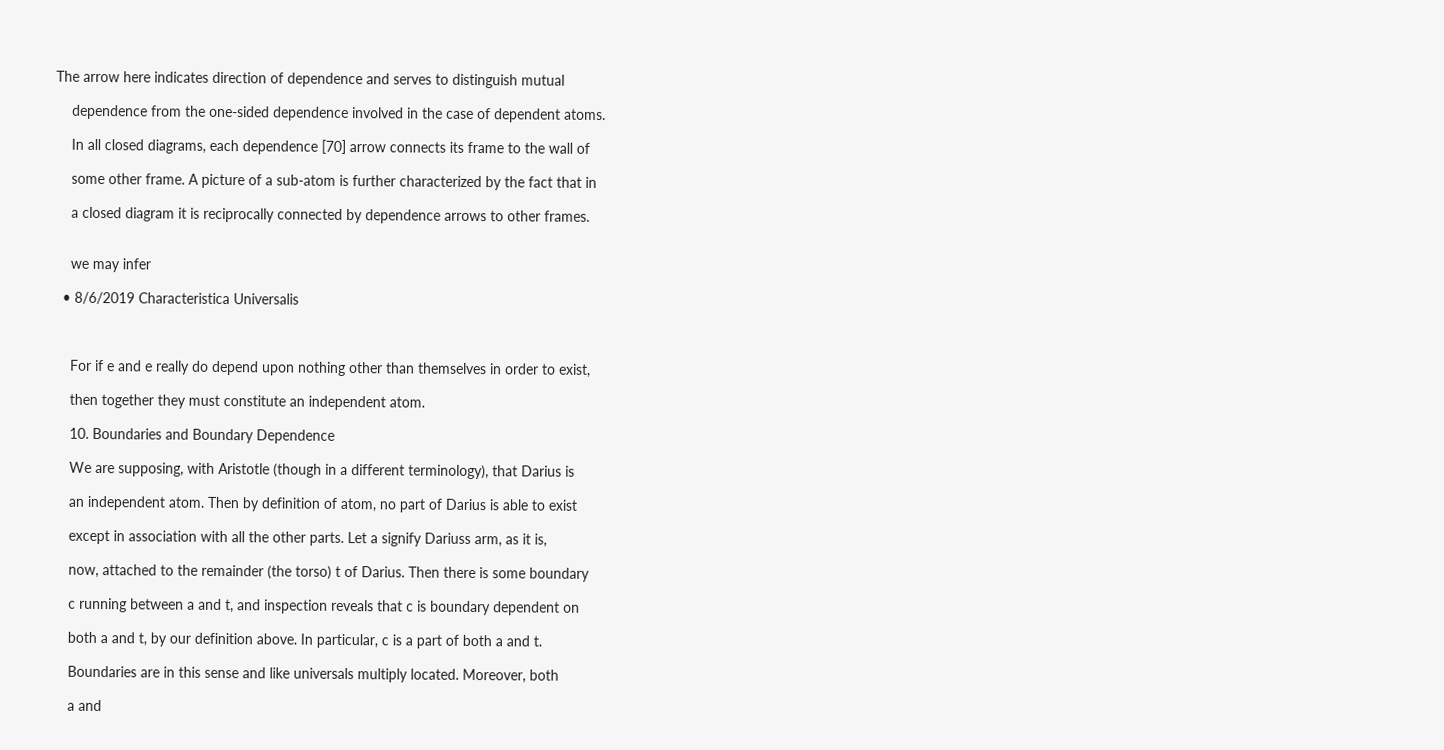The arrow here indicates direction of dependence and serves to distinguish mutual

    dependence from the one-sided dependence involved in the case of dependent atoms.

    In all closed diagrams, each dependence [70] arrow connects its frame to the wall of

    some other frame. A picture of a sub-atom is further characterized by the fact that in

    a closed diagram it is reciprocally connected by dependence arrows to other frames.


    we may infer

  • 8/6/2019 Characteristica Universalis



    For if e and e really do depend upon nothing other than themselves in order to exist,

    then together they must constitute an independent atom.

    10. Boundaries and Boundary Dependence

    We are supposing, with Aristotle (though in a different terminology), that Darius is

    an independent atom. Then by definition of atom, no part of Darius is able to exist

    except in association with all the other parts. Let a signify Dariuss arm, as it is,

    now, attached to the remainder (the torso) t of Darius. Then there is some boundary

    c running between a and t, and inspection reveals that c is boundary dependent on

    both a and t, by our definition above. In particular, c is a part of both a and t.

    Boundaries are in this sense and like universals multiply located. Moreover, both

    a and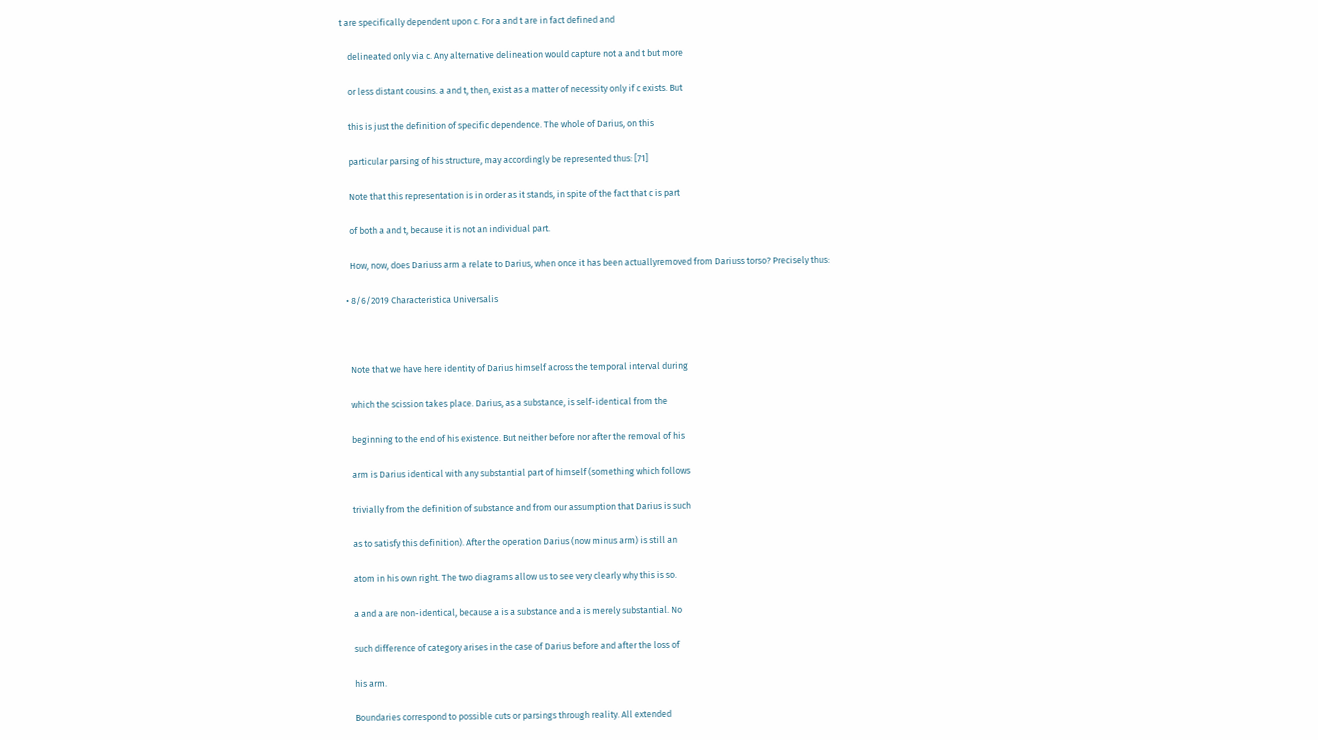t are specifically dependent upon c. For a and t are in fact defined and

    delineated only via c. Any alternative delineation would capture not a and t but more

    or less distant cousins. a and t, then, exist as a matter of necessity only if c exists. But

    this is just the definition of specific dependence. The whole of Darius, on this

    particular parsing of his structure, may accordingly be represented thus: [71]

    Note that this representation is in order as it stands, in spite of the fact that c is part

    of both a and t, because it is not an individual part.

    How, now, does Dariuss arm a relate to Darius, when once it has been actuallyremoved from Dariuss torso? Precisely thus:

  • 8/6/2019 Characteristica Universalis



    Note that we have here identity of Darius himself across the temporal interval during

    which the scission takes place. Darius, as a substance, is self-identical from the

    beginning to the end of his existence. But neither before nor after the removal of his

    arm is Darius identical with any substantial part of himself (something which follows

    trivially from the definition of substance and from our assumption that Darius is such

    as to satisfy this definition). After the operation Darius (now minus arm) is still an

    atom in his own right. The two diagrams allow us to see very clearly why this is so.

    a and a are non-identical, because a is a substance and a is merely substantial. No

    such difference of category arises in the case of Darius before and after the loss of

    his arm.

    Boundaries correspond to possible cuts or parsings through reality. All extended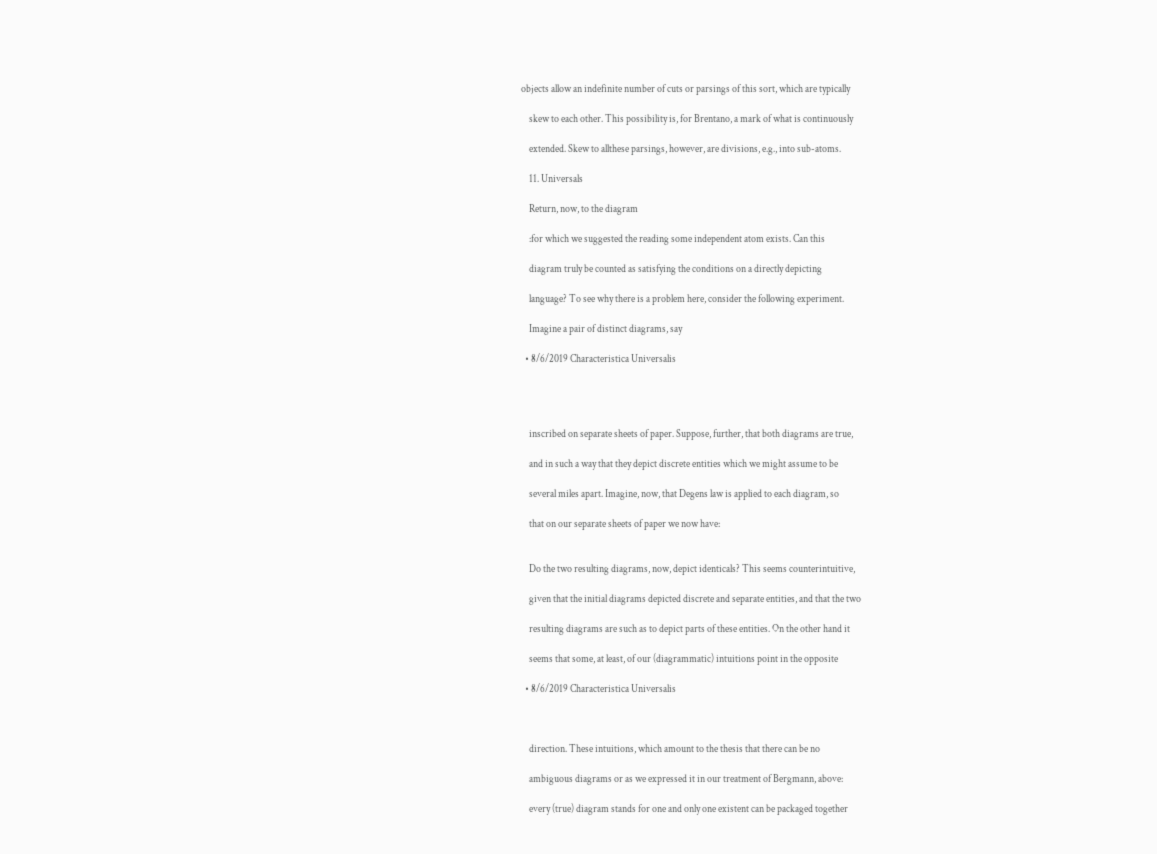objects allow an indefinite number of cuts or parsings of this sort, which are typically

    skew to each other. This possibility is, for Brentano, a mark of what is continuously

    extended. Skew to allthese parsings, however, are divisions, e.g., into sub-atoms.

    11. Universals

    Return, now, to the diagram

    :for which we suggested the reading some independent atom exists. Can this

    diagram truly be counted as satisfying the conditions on a directly depicting

    language? To see why there is a problem here, consider the following experiment.

    Imagine a pair of distinct diagrams, say

  • 8/6/2019 Characteristica Universalis




    inscribed on separate sheets of paper. Suppose, further, that both diagrams are true,

    and in such a way that they depict discrete entities which we might assume to be

    several miles apart. Imagine, now, that Degens law is applied to each diagram, so

    that on our separate sheets of paper we now have:


    Do the two resulting diagrams, now, depict identicals? This seems counterintuitive,

    given that the initial diagrams depicted discrete and separate entities, and that the two

    resulting diagrams are such as to depict parts of these entities. On the other hand it

    seems that some, at least, of our (diagrammatic) intuitions point in the opposite

  • 8/6/2019 Characteristica Universalis



    direction. These intuitions, which amount to the thesis that there can be no

    ambiguous diagrams or as we expressed it in our treatment of Bergmann, above:

    every (true) diagram stands for one and only one existent can be packaged together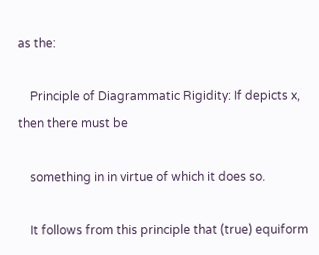as the:

    Principle of Diagrammatic Rigidity: If depicts x, then there must be

    something in in virtue of which it does so.

    It follows from this principle that (true) equiform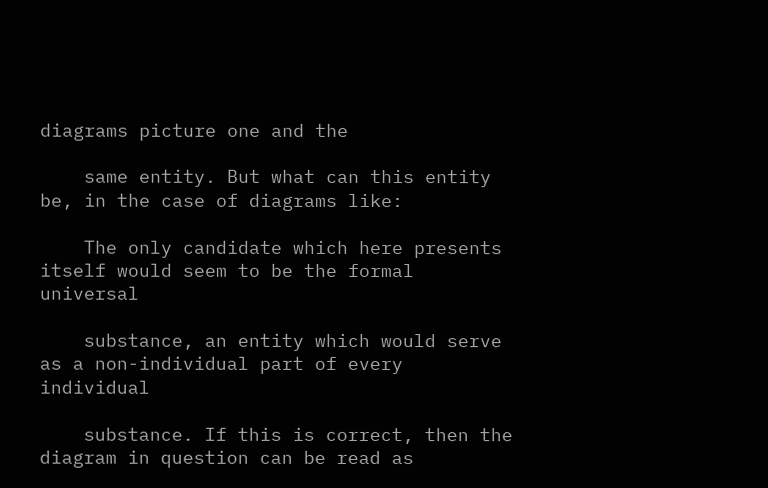diagrams picture one and the

    same entity. But what can this entity be, in the case of diagrams like:

    The only candidate which here presents itself would seem to be the formal universal

    substance, an entity which would serve as a non-individual part of every individual

    substance. If this is correct, then the diagram in question can be read as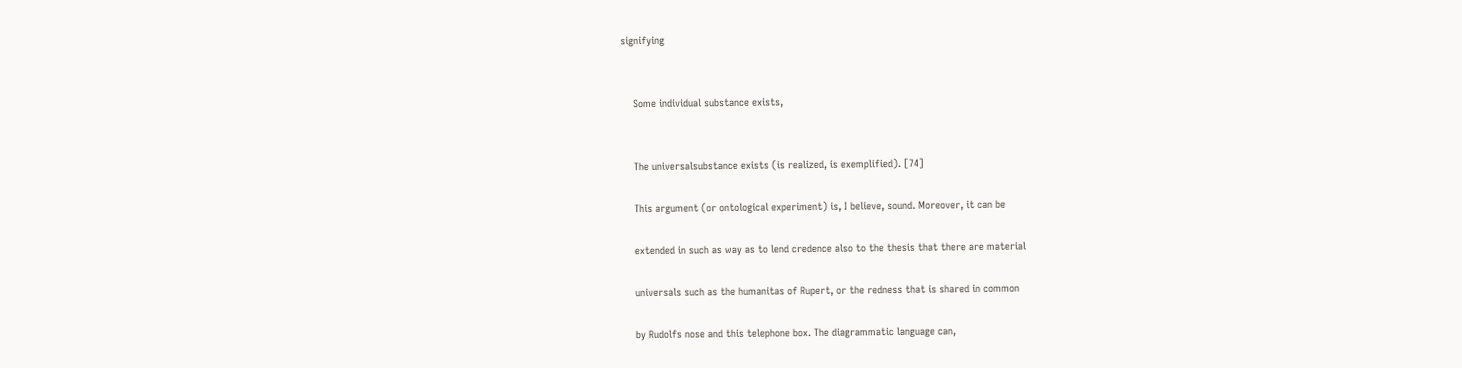signifying


    Some individual substance exists,


    The universalsubstance exists (is realized, is exemplified). [74]

    This argument (or ontological experiment) is, I believe, sound. Moreover, it can be

    extended in such as way as to lend credence also to the thesis that there are material

    universals such as the humanitas of Rupert, or the redness that is shared in common

    by Rudolfs nose and this telephone box. The diagrammatic language can,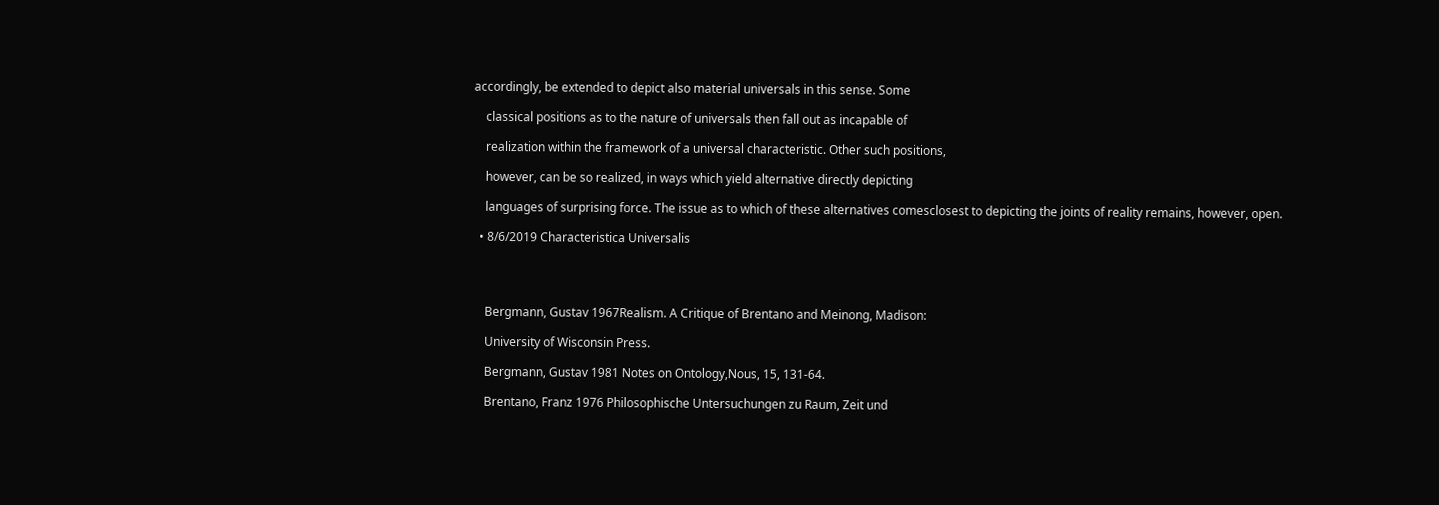accordingly, be extended to depict also material universals in this sense. Some

    classical positions as to the nature of universals then fall out as incapable of

    realization within the framework of a universal characteristic. Other such positions,

    however, can be so realized, in ways which yield alternative directly depicting

    languages of surprising force. The issue as to which of these alternatives comesclosest to depicting the joints of reality remains, however, open.

  • 8/6/2019 Characteristica Universalis




    Bergmann, Gustav 1967Realism. A Critique of Brentano and Meinong, Madison:

    University of Wisconsin Press.

    Bergmann, Gustav 1981 Notes on Ontology,Nous, 15, 131-64.

    Brentano, Franz 1976 Philosophische Untersuchungen zu Raum, Zeit und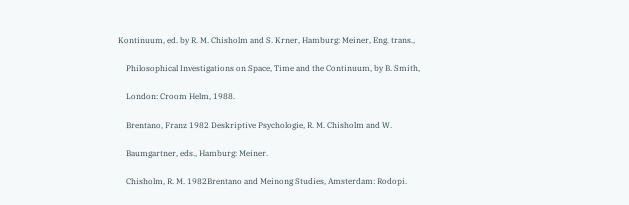Kontinuum, ed. by R. M. Chisholm and S. Krner, Hamburg: Meiner, Eng. trans.,

    Philosophical Investigations on Space, Time and the Continuum, by B. Smith,

    London: Croom Helm, 1988.

    Brentano, Franz 1982 Deskriptive Psychologie, R. M. Chisholm and W.

    Baumgartner, eds., Hamburg: Meiner.

    Chisholm, R. M. 1982Brentano and Meinong Studies, Amsterdam: Rodopi.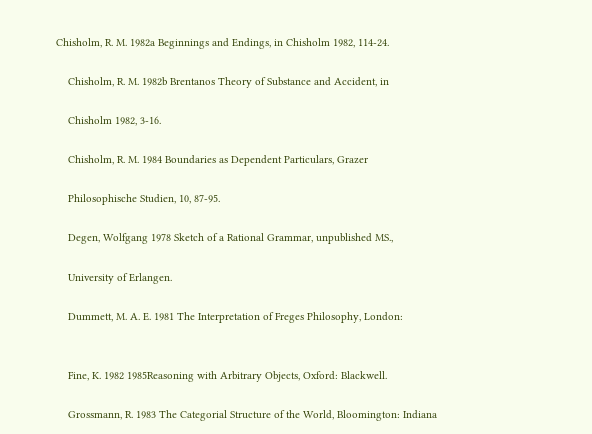Chisholm, R. M. 1982a Beginnings and Endings, in Chisholm 1982, 114-24.

    Chisholm, R. M. 1982b Brentanos Theory of Substance and Accident, in

    Chisholm 1982, 3-16.

    Chisholm, R. M. 1984 Boundaries as Dependent Particulars, Grazer

    Philosophische Studien, 10, 87-95.

    Degen, Wolfgang 1978 Sketch of a Rational Grammar, unpublished MS.,

    University of Erlangen.

    Dummett, M. A. E. 1981 The Interpretation of Freges Philosophy, London:


    Fine, K. 1982 1985Reasoning with Arbitrary Objects, Oxford: Blackwell.

    Grossmann, R. 1983 The Categorial Structure of the World, Bloomington: Indiana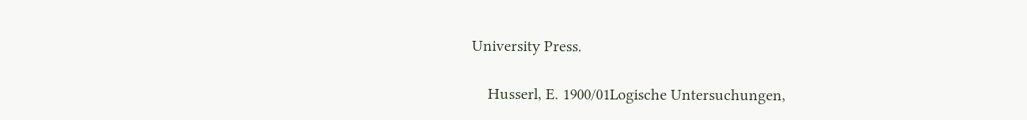University Press.

    Husserl, E. 1900/01Logische Untersuchungen,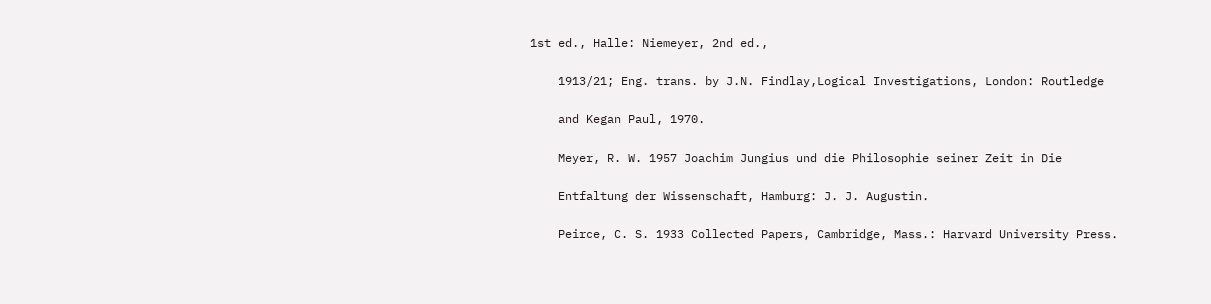1st ed., Halle: Niemeyer, 2nd ed.,

    1913/21; Eng. trans. by J.N. Findlay,Logical Investigations, London: Routledge

    and Kegan Paul, 1970.

    Meyer, R. W. 1957 Joachim Jungius und die Philosophie seiner Zeit in Die

    Entfaltung der Wissenschaft, Hamburg: J. J. Augustin.

    Peirce, C. S. 1933 Collected Papers, Cambridge, Mass.: Harvard University Press.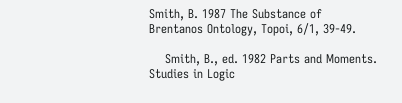Smith, B. 1987 The Substance of Brentanos Ontology, Topoi, 6/1, 39-49.

    Smith, B., ed. 1982 Parts and Moments. Studies in Logic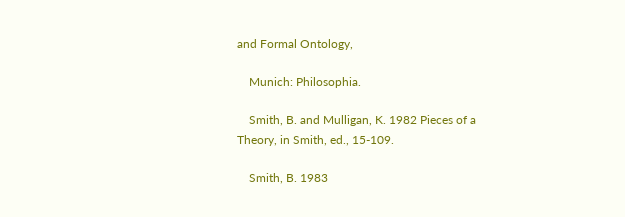and Formal Ontology,

    Munich: Philosophia.

    Smith, B. and Mulligan, K. 1982 Pieces of a Theory, in Smith, ed., 15-109.

    Smith, B. 1983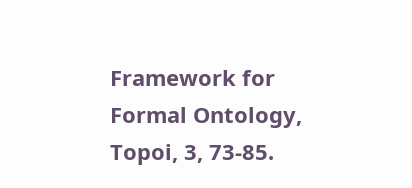Framework for Formal Ontology, Topoi, 3, 73-85.